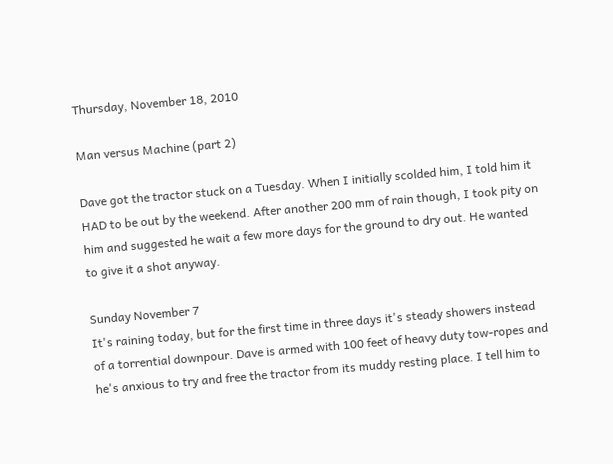Thursday, November 18, 2010

Man versus Machine (part 2)

Dave got the tractor stuck on a Tuesday. When I initially scolded him, I told him it HAD to be out by the weekend. After another 200 mm of rain though, I took pity on him and suggested he wait a few more days for the ground to dry out. He wanted to give it a shot anyway.

Sunday November 7
It's raining today, but for the first time in three days it's steady showers instead of a torrential downpour. Dave is armed with 100 feet of heavy duty tow-ropes and he's anxious to try and free the tractor from its muddy resting place. I tell him to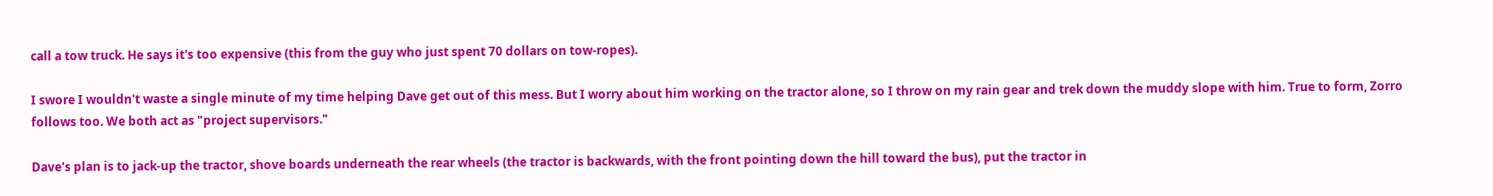call a tow truck. He says it's too expensive (this from the guy who just spent 70 dollars on tow-ropes).

I swore I wouldn't waste a single minute of my time helping Dave get out of this mess. But I worry about him working on the tractor alone, so I throw on my rain gear and trek down the muddy slope with him. True to form, Zorro follows too. We both act as "project supervisors."

Dave's plan is to jack-up the tractor, shove boards underneath the rear wheels (the tractor is backwards, with the front pointing down the hill toward the bus), put the tractor in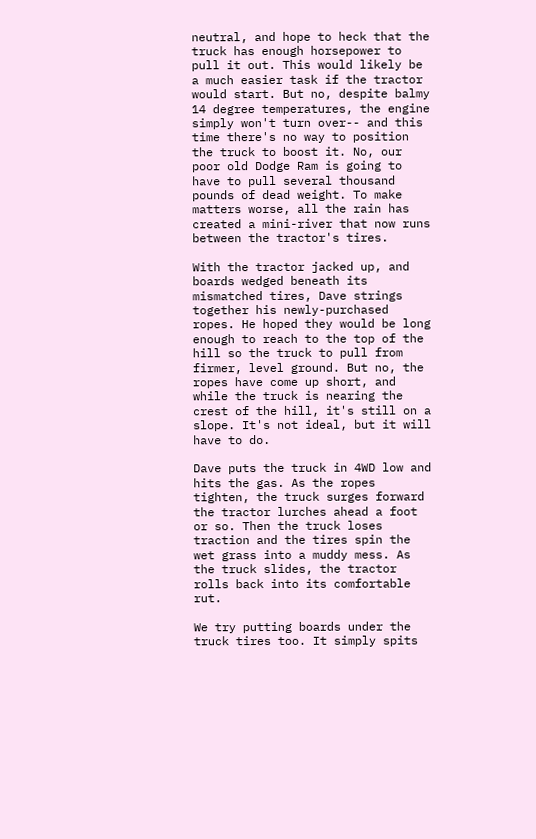neutral, and hope to heck that the truck has enough horsepower to pull it out. This would likely be a much easier task if the tractor would start. But no, despite balmy 14 degree temperatures, the engine simply won't turn over-- and this time there's no way to position the truck to boost it. No, our poor old Dodge Ram is going to have to pull several thousand pounds of dead weight. To make matters worse, all the rain has created a mini-river that now runs between the tractor's tires.

With the tractor jacked up, and boards wedged beneath its mismatched tires, Dave strings together his newly-purchased ropes. He hoped they would be long enough to reach to the top of the hill so the truck to pull from firmer, level ground. But no, the ropes have come up short, and while the truck is nearing the crest of the hill, it's still on a slope. It's not ideal, but it will have to do.

Dave puts the truck in 4WD low and hits the gas. As the ropes tighten, the truck surges forward the tractor lurches ahead a foot or so. Then the truck loses traction and the tires spin the wet grass into a muddy mess. As the truck slides, the tractor rolls back into its comfortable rut.

We try putting boards under the truck tires too. It simply spits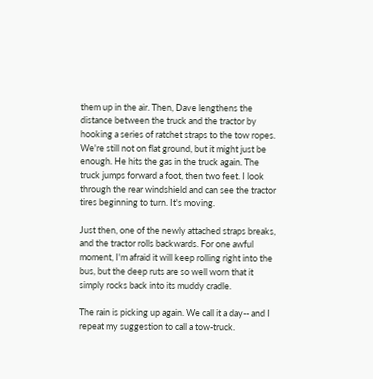them up in the air. Then, Dave lengthens the distance between the truck and the tractor by hooking a series of ratchet straps to the tow ropes. We're still not on flat ground, but it might just be enough. He hits the gas in the truck again. The truck jumps forward a foot, then two feet. I look through the rear windshield and can see the tractor tires beginning to turn. It's moving.

Just then, one of the newly attached straps breaks, and the tractor rolls backwards. For one awful moment, I'm afraid it will keep rolling right into the bus, but the deep ruts are so well worn that it simply rocks back into its muddy cradle.

The rain is picking up again. We call it a day-- and I repeat my suggestion to call a tow-truck.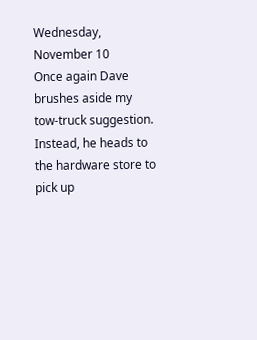Wednesday, November 10
Once again Dave brushes aside my tow-truck suggestion. Instead, he heads to the hardware store to pick up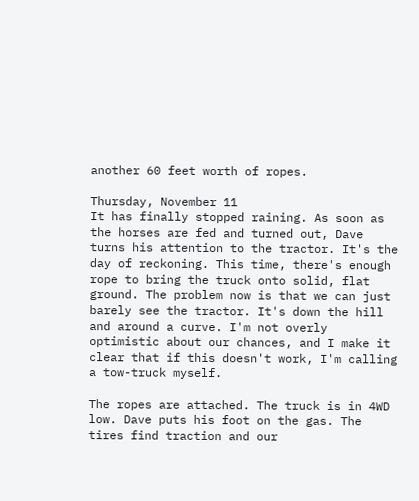another 60 feet worth of ropes.

Thursday, November 11
It has finally stopped raining. As soon as the horses are fed and turned out, Dave turns his attention to the tractor. It's the day of reckoning. This time, there's enough rope to bring the truck onto solid, flat ground. The problem now is that we can just barely see the tractor. It's down the hill and around a curve. I'm not overly optimistic about our chances, and I make it clear that if this doesn't work, I'm calling a tow-truck myself.

The ropes are attached. The truck is in 4WD low. Dave puts his foot on the gas. The tires find traction and our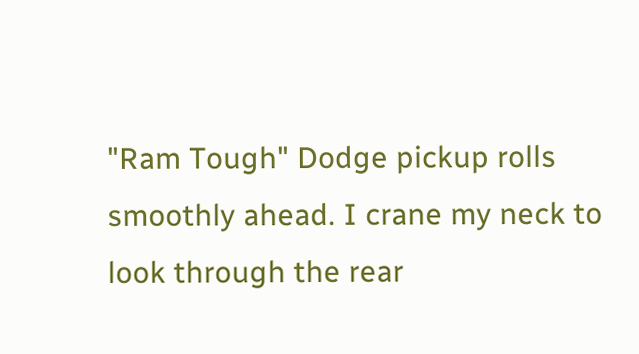"Ram Tough" Dodge pickup rolls smoothly ahead. I crane my neck to look through the rear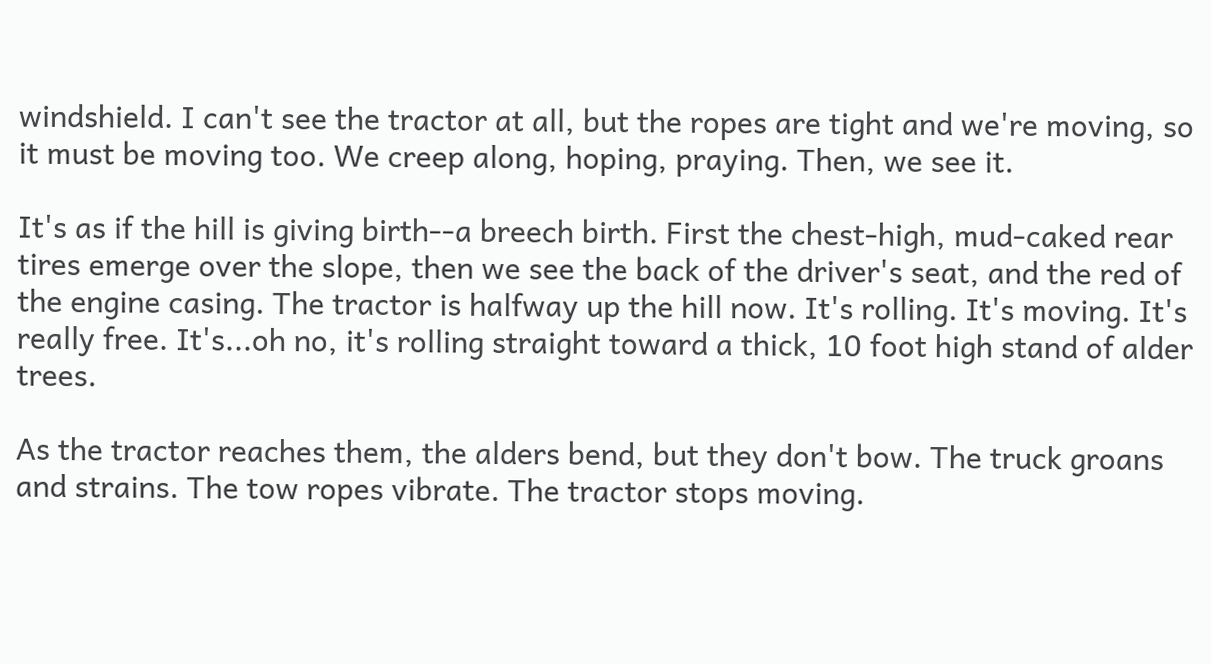windshield. I can't see the tractor at all, but the ropes are tight and we're moving, so it must be moving too. We creep along, hoping, praying. Then, we see it.

It's as if the hill is giving birth--a breech birth. First the chest-high, mud-caked rear tires emerge over the slope, then we see the back of the driver's seat, and the red of the engine casing. The tractor is halfway up the hill now. It's rolling. It's moving. It's really free. It's...oh no, it's rolling straight toward a thick, 10 foot high stand of alder trees.

As the tractor reaches them, the alders bend, but they don't bow. The truck groans and strains. The tow ropes vibrate. The tractor stops moving.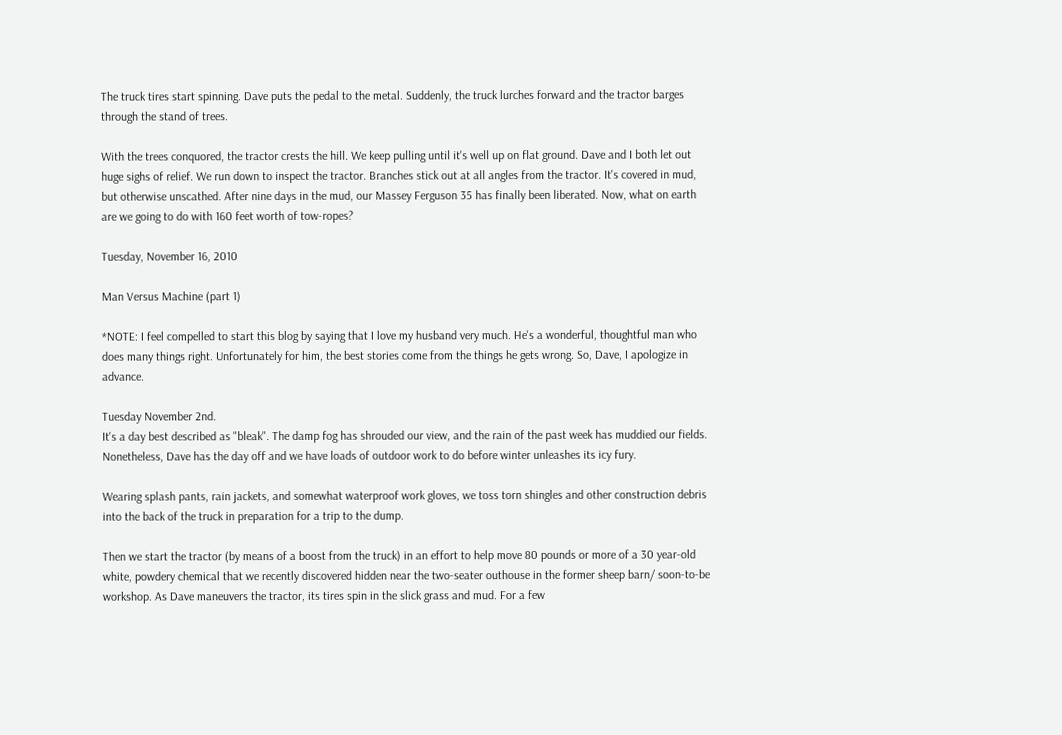The truck tires start spinning. Dave puts the pedal to the metal. Suddenly, the truck lurches forward and the tractor barges through the stand of trees.

With the trees conquored, the tractor crests the hill. We keep pulling until it's well up on flat ground. Dave and I both let out huge sighs of relief. We run down to inspect the tractor. Branches stick out at all angles from the tractor. It's covered in mud, but otherwise unscathed. After nine days in the mud, our Massey Ferguson 35 has finally been liberated. Now, what on earth are we going to do with 160 feet worth of tow-ropes?

Tuesday, November 16, 2010

Man Versus Machine (part 1)

*NOTE: I feel compelled to start this blog by saying that I love my husband very much. He's a wonderful, thoughtful man who does many things right. Unfortunately for him, the best stories come from the things he gets wrong. So, Dave, I apologize in advance.

Tuesday November 2nd.
It's a day best described as "bleak". The damp fog has shrouded our view, and the rain of the past week has muddied our fields. Nonetheless, Dave has the day off and we have loads of outdoor work to do before winter unleashes its icy fury.

Wearing splash pants, rain jackets, and somewhat waterproof work gloves, we toss torn shingles and other construction debris into the back of the truck in preparation for a trip to the dump.

Then we start the tractor (by means of a boost from the truck) in an effort to help move 80 pounds or more of a 30 year-old white, powdery chemical that we recently discovered hidden near the two-seater outhouse in the former sheep barn/ soon-to-be workshop. As Dave maneuvers the tractor, its tires spin in the slick grass and mud. For a few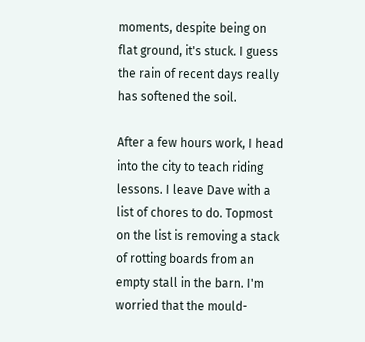moments, despite being on flat ground, it's stuck. I guess the rain of recent days really has softened the soil.

After a few hours work, I head into the city to teach riding lessons. I leave Dave with a list of chores to do. Topmost on the list is removing a stack of rotting boards from an empty stall in the barn. I'm worried that the mould-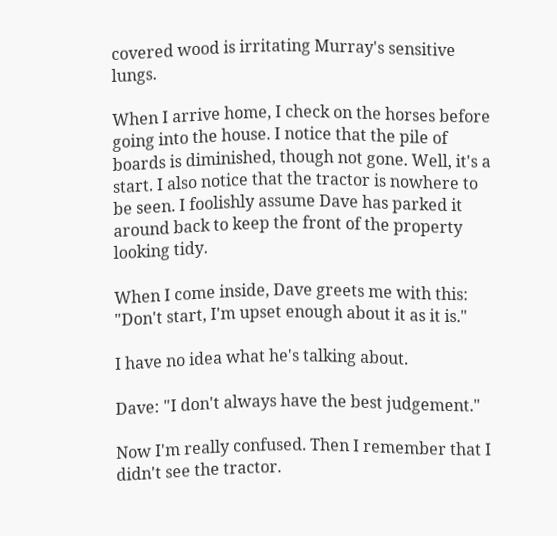covered wood is irritating Murray's sensitive lungs.

When I arrive home, I check on the horses before going into the house. I notice that the pile of boards is diminished, though not gone. Well, it's a start. I also notice that the tractor is nowhere to be seen. I foolishly assume Dave has parked it around back to keep the front of the property looking tidy.

When I come inside, Dave greets me with this: "Don't start, I'm upset enough about it as it is."

I have no idea what he's talking about.

Dave: "I don't always have the best judgement."

Now I'm really confused. Then I remember that I didn't see the tractor.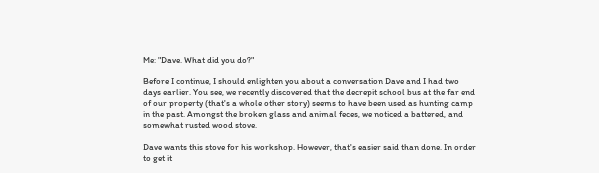Me: "Dave. What did you do?"

Before I continue, I should enlighten you about a conversation Dave and I had two days earlier. You see, we recently discovered that the decrepit school bus at the far end of our property (that's a whole other story) seems to have been used as hunting camp in the past. Amongst the broken glass and animal feces, we noticed a battered, and somewhat rusted wood stove.

Dave wants this stove for his workshop. However, that's easier said than done. In order to get it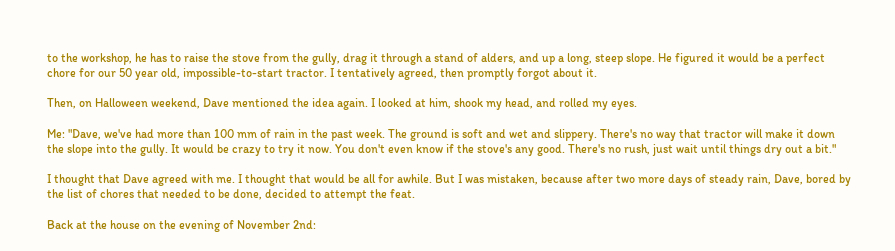to the workshop, he has to raise the stove from the gully, drag it through a stand of alders, and up a long, steep slope. He figured it would be a perfect chore for our 50 year old, impossible-to-start tractor. I tentatively agreed, then promptly forgot about it.

Then, on Halloween weekend, Dave mentioned the idea again. I looked at him, shook my head, and rolled my eyes.

Me: "Dave, we've had more than 100 mm of rain in the past week. The ground is soft and wet and slippery. There's no way that tractor will make it down the slope into the gully. It would be crazy to try it now. You don't even know if the stove's any good. There's no rush, just wait until things dry out a bit."

I thought that Dave agreed with me. I thought that would be all for awhile. But I was mistaken, because after two more days of steady rain, Dave, bored by the list of chores that needed to be done, decided to attempt the feat.

Back at the house on the evening of November 2nd: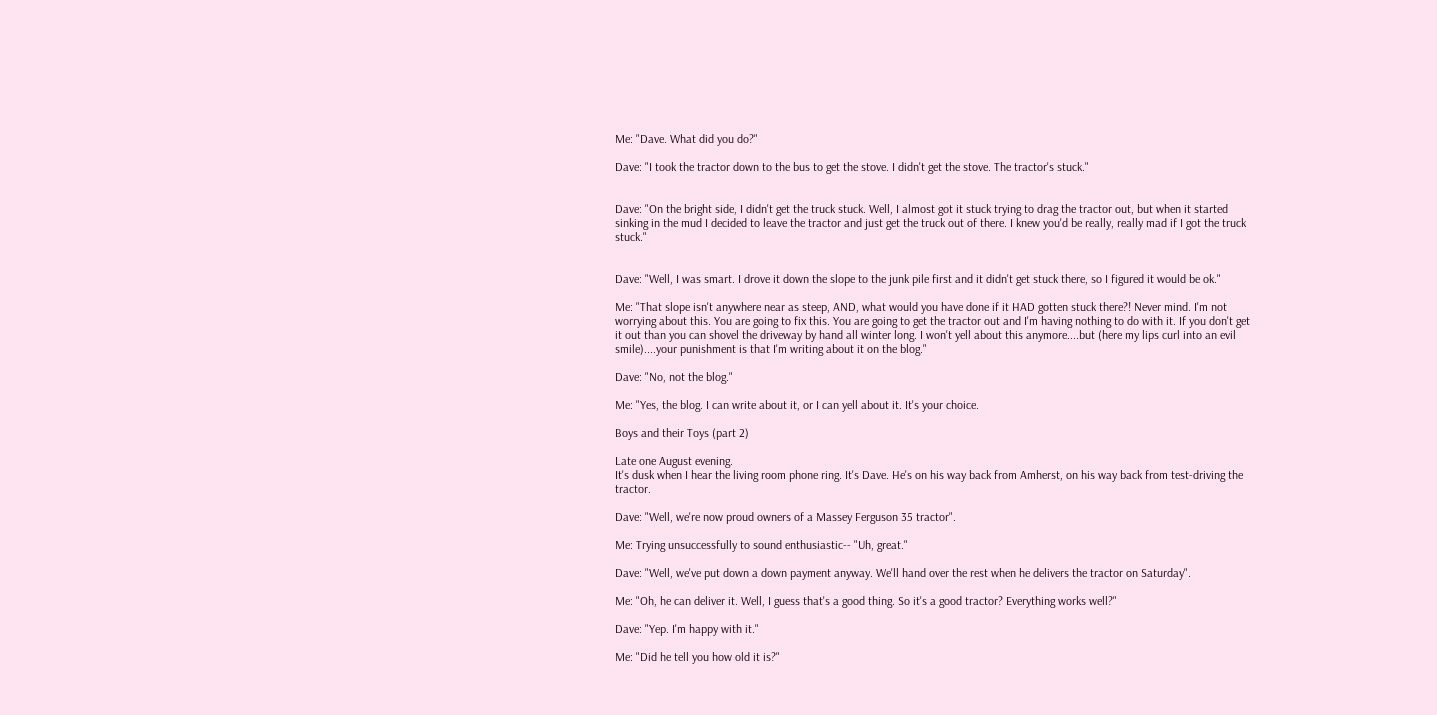Me: "Dave. What did you do?"

Dave: "I took the tractor down to the bus to get the stove. I didn't get the stove. The tractor's stuck."


Dave: "On the bright side, I didn't get the truck stuck. Well, I almost got it stuck trying to drag the tractor out, but when it started sinking in the mud I decided to leave the tractor and just get the truck out of there. I knew you'd be really, really mad if I got the truck stuck."


Dave: "Well, I was smart. I drove it down the slope to the junk pile first and it didn't get stuck there, so I figured it would be ok."

Me: "That slope isn't anywhere near as steep, AND, what would you have done if it HAD gotten stuck there?! Never mind. I'm not worrying about this. You are going to fix this. You are going to get the tractor out and I'm having nothing to do with it. If you don't get it out than you can shovel the driveway by hand all winter long. I won't yell about this anymore....but (here my lips curl into an evil smile)....your punishment is that I'm writing about it on the blog."

Dave: "No, not the blog."

Me: "Yes, the blog. I can write about it, or I can yell about it. It's your choice.

Boys and their Toys (part 2)

Late one August evening.
It's dusk when I hear the living room phone ring. It's Dave. He's on his way back from Amherst, on his way back from test-driving the tractor.

Dave: "Well, we're now proud owners of a Massey Ferguson 35 tractor".

Me: Trying unsuccessfully to sound enthusiastic-- "Uh, great."

Dave: "Well, we've put down a down payment anyway. We'll hand over the rest when he delivers the tractor on Saturday".

Me: "Oh, he can deliver it. Well, I guess that's a good thing. So it's a good tractor? Everything works well?"

Dave: "Yep. I'm happy with it."

Me: "Did he tell you how old it is?"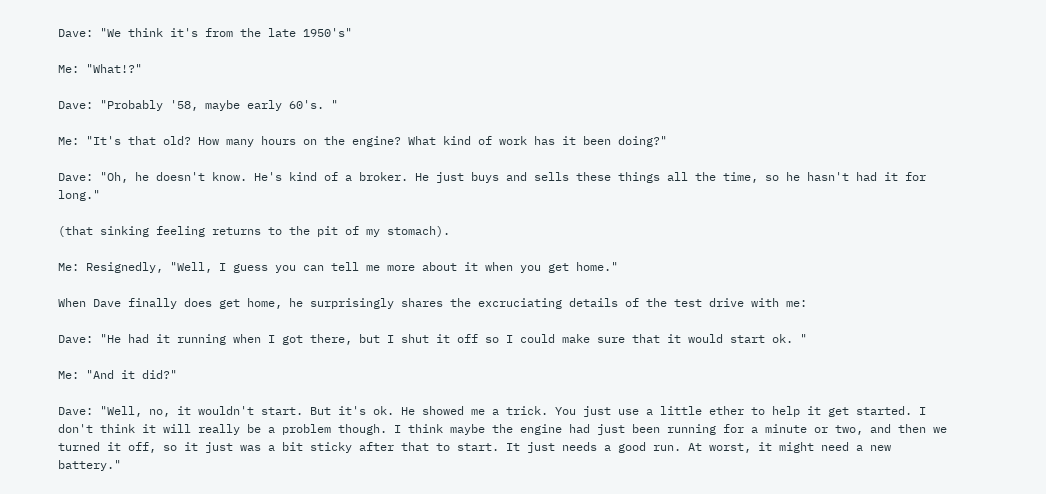Dave: "We think it's from the late 1950's"

Me: "What!?"

Dave: "Probably '58, maybe early 60's. "

Me: "It's that old? How many hours on the engine? What kind of work has it been doing?"

Dave: "Oh, he doesn't know. He's kind of a broker. He just buys and sells these things all the time, so he hasn't had it for long."

(that sinking feeling returns to the pit of my stomach).

Me: Resignedly, "Well, I guess you can tell me more about it when you get home."

When Dave finally does get home, he surprisingly shares the excruciating details of the test drive with me:

Dave: "He had it running when I got there, but I shut it off so I could make sure that it would start ok. "

Me: "And it did?"

Dave: "Well, no, it wouldn't start. But it's ok. He showed me a trick. You just use a little ether to help it get started. I don't think it will really be a problem though. I think maybe the engine had just been running for a minute or two, and then we turned it off, so it just was a bit sticky after that to start. It just needs a good run. At worst, it might need a new battery."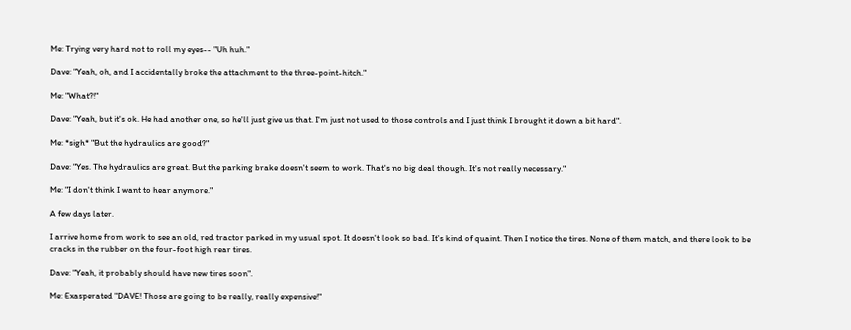Me: Trying very hard not to roll my eyes-- "Uh huh."

Dave: "Yeah, oh, and I accidentally broke the attachment to the three-point-hitch."

Me: "What?!"

Dave: "Yeah, but it's ok. He had another one, so he'll just give us that. I'm just not used to those controls and I just think I brought it down a bit hard".

Me: *sigh* "But the hydraulics are good?"

Dave: "Yes. The hydraulics are great. But the parking brake doesn't seem to work. That's no big deal though. It's not really necessary."

Me: "I don't think I want to hear anymore."

A few days later.

I arrive home from work to see an old, red tractor parked in my usual spot. It doesn't look so bad. It's kind of quaint. Then I notice the tires. None of them match, and there look to be cracks in the rubber on the four-foot high rear tires.

Dave: "Yeah, it probably should have new tires soon".

Me: Exasperated "DAVE! Those are going to be really, really expensive!"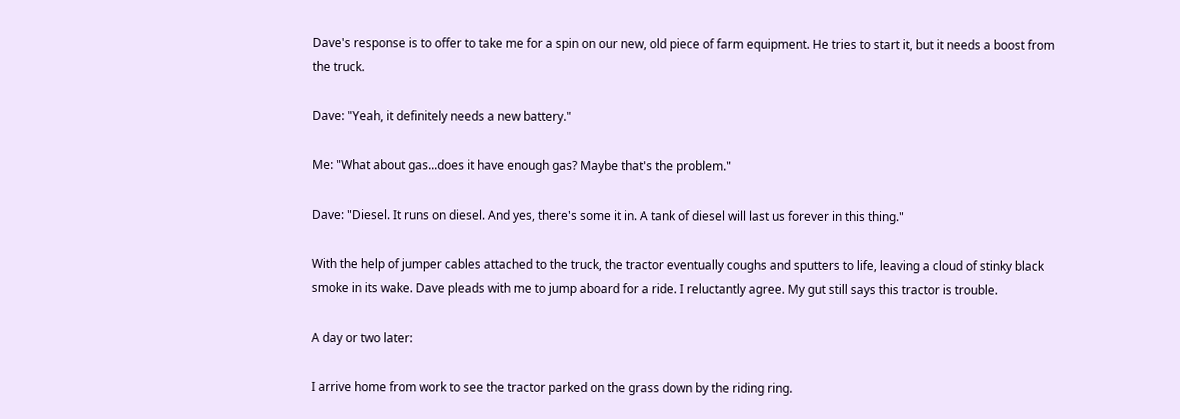Dave's response is to offer to take me for a spin on our new, old piece of farm equipment. He tries to start it, but it needs a boost from the truck.

Dave: "Yeah, it definitely needs a new battery."

Me: "What about gas...does it have enough gas? Maybe that's the problem."

Dave: "Diesel. It runs on diesel. And yes, there's some it in. A tank of diesel will last us forever in this thing."

With the help of jumper cables attached to the truck, the tractor eventually coughs and sputters to life, leaving a cloud of stinky black smoke in its wake. Dave pleads with me to jump aboard for a ride. I reluctantly agree. My gut still says this tractor is trouble.

A day or two later:

I arrive home from work to see the tractor parked on the grass down by the riding ring.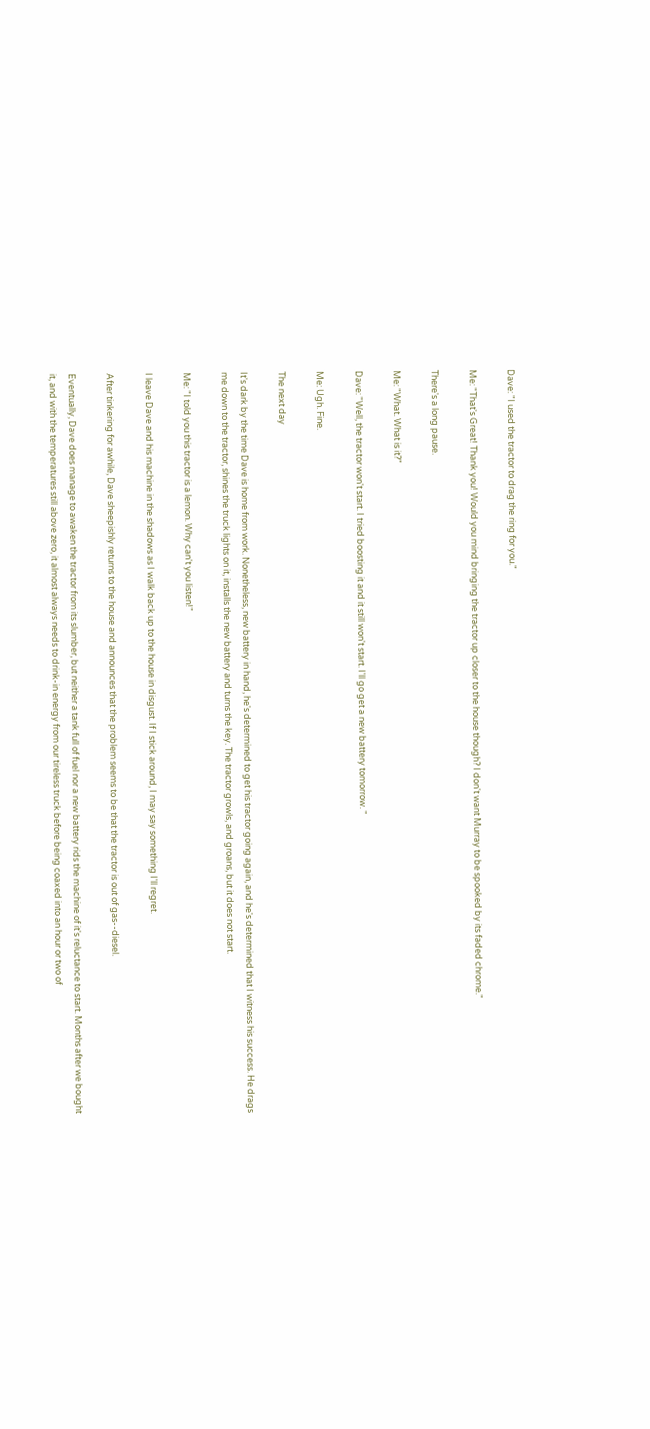Dave: "I used the tractor to drag the ring for you."

Me: "That's Great! Thank you! Would you mind bringing the tractor up closer to the house though? I don't want Murray to be spooked by its faded chrome."

There's a long pause.

Me: "What. What is it?"

Dave: "Well, the tractor won't start. I tried boosting it and it still won't start. I'll go get a new battery tomorrow. "

Me: Ugh. Fine.

The next day

It's dark by the time Dave is home from work. Nonetheless, new battery in hand, he's determined to get his tractor going again, and he's determined that I witness his success. He drags me down to the tractor, shines the truck lights on it, installs the new battery and turns the key. The tractor growls, and groans, but it does not start.

Me: "I told you this tractor is a lemon. Why can't you listen!"

I leave Dave and his machine in the shadows as I walk back up to the house in disgust. If I stick around, I may say something I'll regret.

After tinkering for awhile, Dave sheepishly returns to the house and announces that the problem seems to be that the tractor is out of gas--diesel.

Eventually, Dave does manage to awaken the tractor from its slumber, but neither a tank full of fuel nor a new battery rids the machine of it's reluctance to start. Months after we bought it, and with the temperatures still above zero, it almost always needs to drink-in energy from our tireless truck before being coaxed into an hour or two of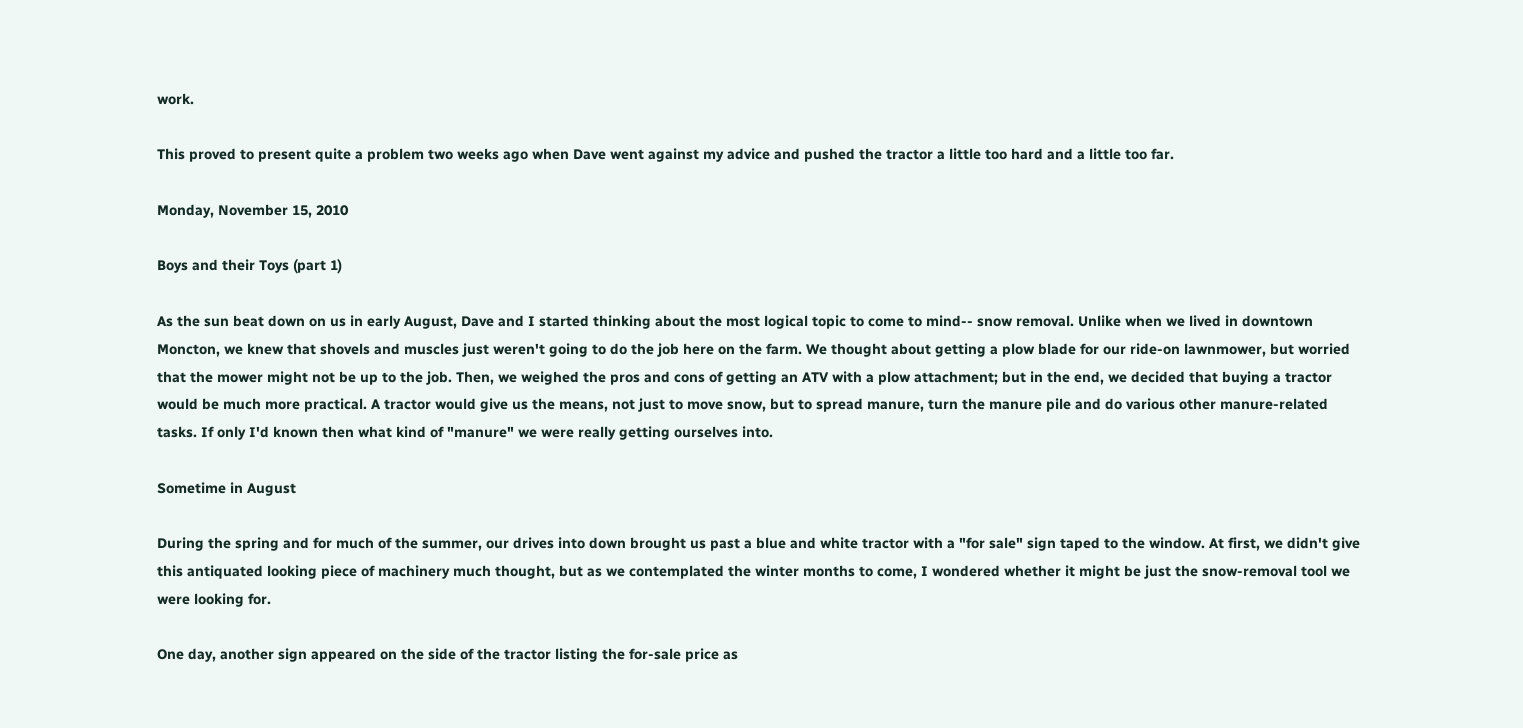work.

This proved to present quite a problem two weeks ago when Dave went against my advice and pushed the tractor a little too hard and a little too far.

Monday, November 15, 2010

Boys and their Toys (part 1)

As the sun beat down on us in early August, Dave and I started thinking about the most logical topic to come to mind-- snow removal. Unlike when we lived in downtown Moncton, we knew that shovels and muscles just weren't going to do the job here on the farm. We thought about getting a plow blade for our ride-on lawnmower, but worried that the mower might not be up to the job. Then, we weighed the pros and cons of getting an ATV with a plow attachment; but in the end, we decided that buying a tractor would be much more practical. A tractor would give us the means, not just to move snow, but to spread manure, turn the manure pile and do various other manure-related tasks. If only I'd known then what kind of "manure" we were really getting ourselves into.

Sometime in August

During the spring and for much of the summer, our drives into down brought us past a blue and white tractor with a "for sale" sign taped to the window. At first, we didn't give this antiquated looking piece of machinery much thought, but as we contemplated the winter months to come, I wondered whether it might be just the snow-removal tool we were looking for.

One day, another sign appeared on the side of the tractor listing the for-sale price as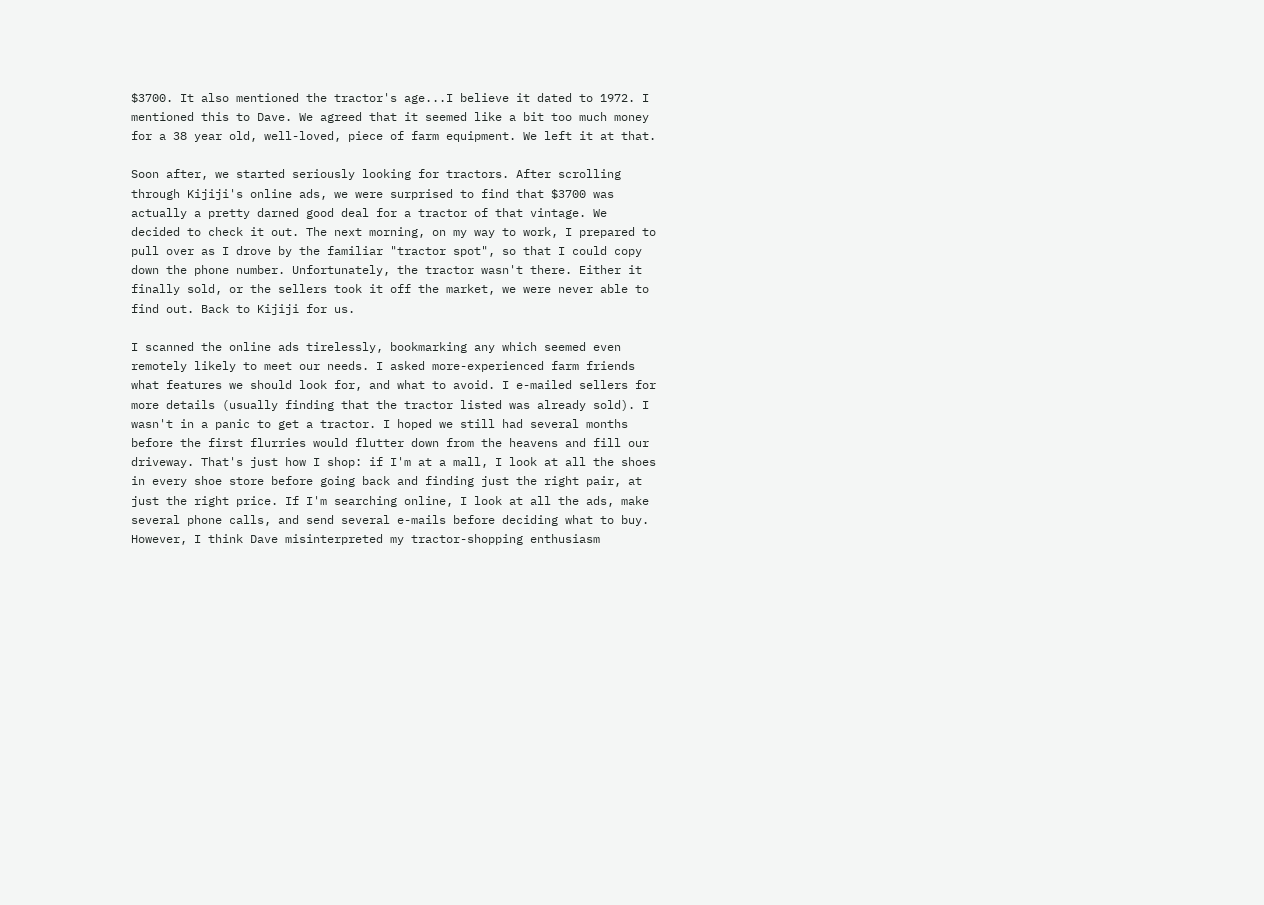$3700. It also mentioned the tractor's age...I believe it dated to 1972. I mentioned this to Dave. We agreed that it seemed like a bit too much money for a 38 year old, well-loved, piece of farm equipment. We left it at that.

Soon after, we started seriously looking for tractors. After scrolling through Kijiji's online ads, we were surprised to find that $3700 was actually a pretty darned good deal for a tractor of that vintage. We decided to check it out. The next morning, on my way to work, I prepared to pull over as I drove by the familiar "tractor spot", so that I could copy down the phone number. Unfortunately, the tractor wasn't there. Either it finally sold, or the sellers took it off the market, we were never able to find out. Back to Kijiji for us.

I scanned the online ads tirelessly, bookmarking any which seemed even remotely likely to meet our needs. I asked more-experienced farm friends what features we should look for, and what to avoid. I e-mailed sellers for more details (usually finding that the tractor listed was already sold). I wasn't in a panic to get a tractor. I hoped we still had several months before the first flurries would flutter down from the heavens and fill our driveway. That's just how I shop: if I'm at a mall, I look at all the shoes in every shoe store before going back and finding just the right pair, at just the right price. If I'm searching online, I look at all the ads, make several phone calls, and send several e-mails before deciding what to buy. However, I think Dave misinterpreted my tractor-shopping enthusiasm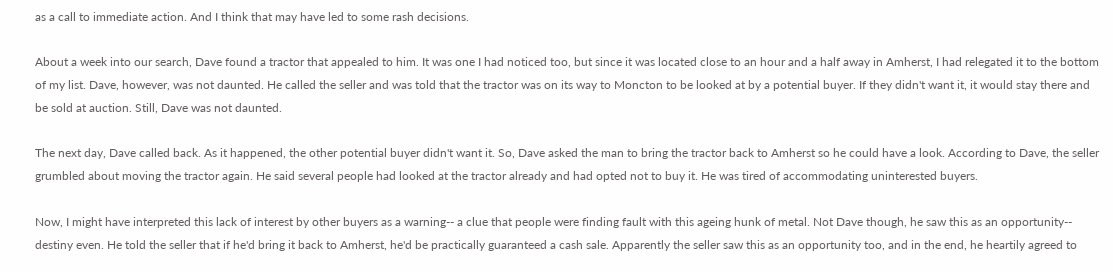as a call to immediate action. And I think that may have led to some rash decisions.

About a week into our search, Dave found a tractor that appealed to him. It was one I had noticed too, but since it was located close to an hour and a half away in Amherst, I had relegated it to the bottom of my list. Dave, however, was not daunted. He called the seller and was told that the tractor was on its way to Moncton to be looked at by a potential buyer. If they didn't want it, it would stay there and be sold at auction. Still, Dave was not daunted.

The next day, Dave called back. As it happened, the other potential buyer didn't want it. So, Dave asked the man to bring the tractor back to Amherst so he could have a look. According to Dave, the seller grumbled about moving the tractor again. He said several people had looked at the tractor already and had opted not to buy it. He was tired of accommodating uninterested buyers.

Now, I might have interpreted this lack of interest by other buyers as a warning-- a clue that people were finding fault with this ageing hunk of metal. Not Dave though, he saw this as an opportunity-- destiny even. He told the seller that if he'd bring it back to Amherst, he'd be practically guaranteed a cash sale. Apparently the seller saw this as an opportunity too, and in the end, he heartily agreed to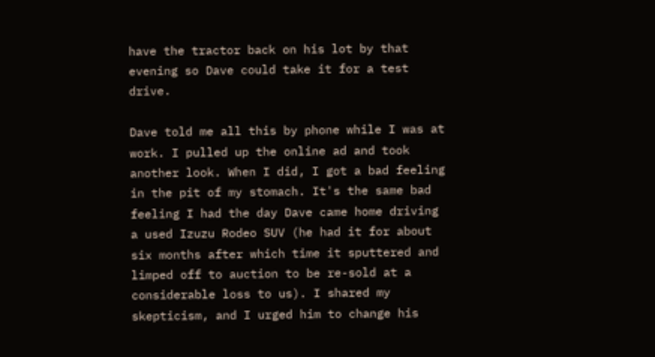have the tractor back on his lot by that evening so Dave could take it for a test drive.

Dave told me all this by phone while I was at work. I pulled up the online ad and took another look. When I did, I got a bad feeling in the pit of my stomach. It's the same bad feeling I had the day Dave came home driving a used Izuzu Rodeo SUV (he had it for about six months after which time it sputtered and limped off to auction to be re-sold at a considerable loss to us). I shared my skepticism, and I urged him to change his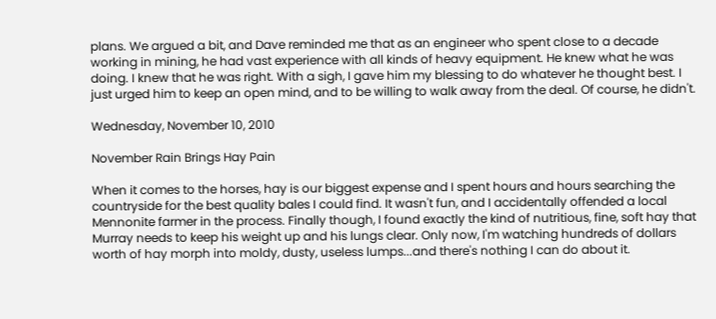plans. We argued a bit, and Dave reminded me that as an engineer who spent close to a decade working in mining, he had vast experience with all kinds of heavy equipment. He knew what he was doing. I knew that he was right. With a sigh, I gave him my blessing to do whatever he thought best. I just urged him to keep an open mind, and to be willing to walk away from the deal. Of course, he didn't.

Wednesday, November 10, 2010

November Rain Brings Hay Pain

When it comes to the horses, hay is our biggest expense and I spent hours and hours searching the countryside for the best quality bales I could find. It wasn't fun, and I accidentally offended a local Mennonite farmer in the process. Finally though, I found exactly the kind of nutritious, fine, soft hay that Murray needs to keep his weight up and his lungs clear. Only now, I'm watching hundreds of dollars worth of hay morph into moldy, dusty, useless lumps...and there's nothing I can do about it.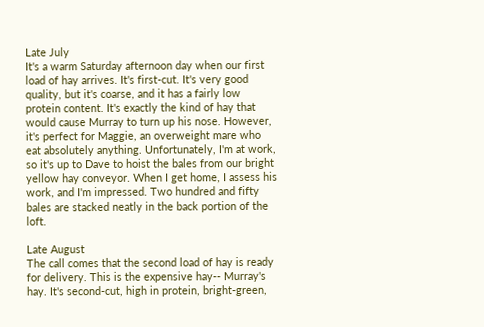Late July
It's a warm Saturday afternoon day when our first load of hay arrives. It's first-cut. It's very good quality, but it's coarse, and it has a fairly low protein content. It's exactly the kind of hay that would cause Murray to turn up his nose. However, it's perfect for Maggie, an overweight mare who eat absolutely anything. Unfortunately, I'm at work, so it's up to Dave to hoist the bales from our bright yellow hay conveyor. When I get home, I assess his work, and I'm impressed. Two hundred and fifty bales are stacked neatly in the back portion of the loft.

Late August
The call comes that the second load of hay is ready for delivery. This is the expensive hay-- Murray's hay. It's second-cut, high in protein, bright-green,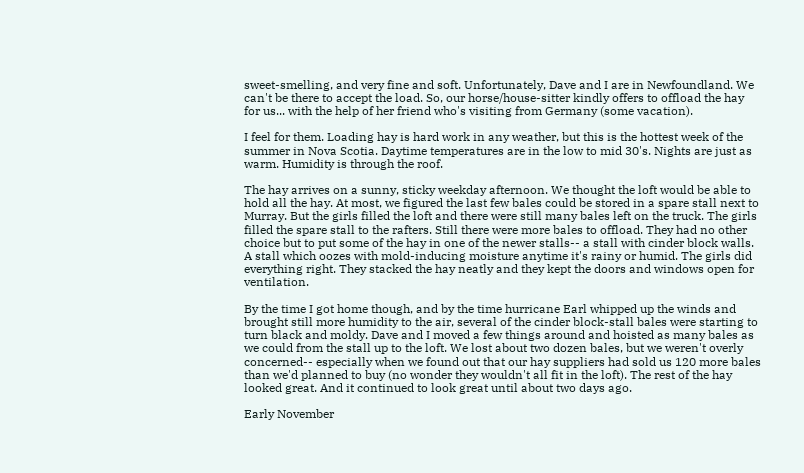sweet-smelling, and very fine and soft. Unfortunately, Dave and I are in Newfoundland. We can't be there to accept the load. So, our horse/house-sitter kindly offers to offload the hay for us... with the help of her friend who's visiting from Germany (some vacation).

I feel for them. Loading hay is hard work in any weather, but this is the hottest week of the summer in Nova Scotia. Daytime temperatures are in the low to mid 30's. Nights are just as warm. Humidity is through the roof.

The hay arrives on a sunny, sticky weekday afternoon. We thought the loft would be able to hold all the hay. At most, we figured the last few bales could be stored in a spare stall next to Murray. But the girls filled the loft and there were still many bales left on the truck. The girls filled the spare stall to the rafters. Still there were more bales to offload. They had no other choice but to put some of the hay in one of the newer stalls-- a stall with cinder block walls. A stall which oozes with mold-inducing moisture anytime it's rainy or humid. The girls did everything right. They stacked the hay neatly and they kept the doors and windows open for ventilation.

By the time I got home though, and by the time hurricane Earl whipped up the winds and brought still more humidity to the air, several of the cinder block-stall bales were starting to turn black and moldy. Dave and I moved a few things around and hoisted as many bales as we could from the stall up to the loft. We lost about two dozen bales, but we weren't overly concerned-- especially when we found out that our hay suppliers had sold us 120 more bales than we'd planned to buy (no wonder they wouldn't all fit in the loft). The rest of the hay looked great. And it continued to look great until about two days ago.

Early November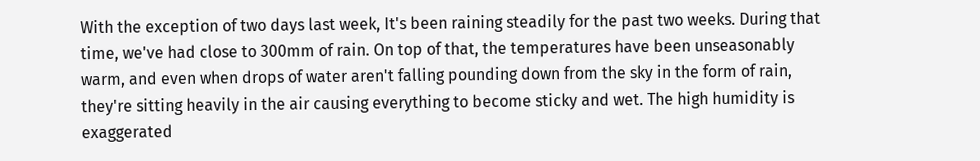With the exception of two days last week, It's been raining steadily for the past two weeks. During that time, we've had close to 300mm of rain. On top of that, the temperatures have been unseasonably warm, and even when drops of water aren't falling pounding down from the sky in the form of rain, they're sitting heavily in the air causing everything to become sticky and wet. The high humidity is exaggerated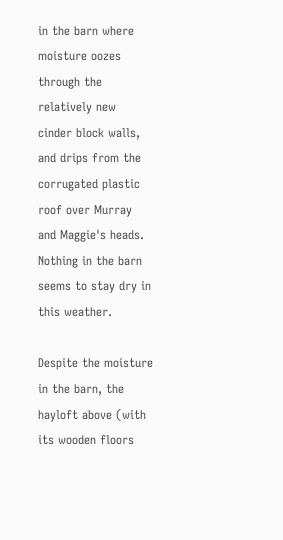in the barn where moisture oozes through the relatively new cinder block walls, and drips from the corrugated plastic roof over Murray and Maggie's heads. Nothing in the barn seems to stay dry in this weather.

Despite the moisture in the barn, the hayloft above (with its wooden floors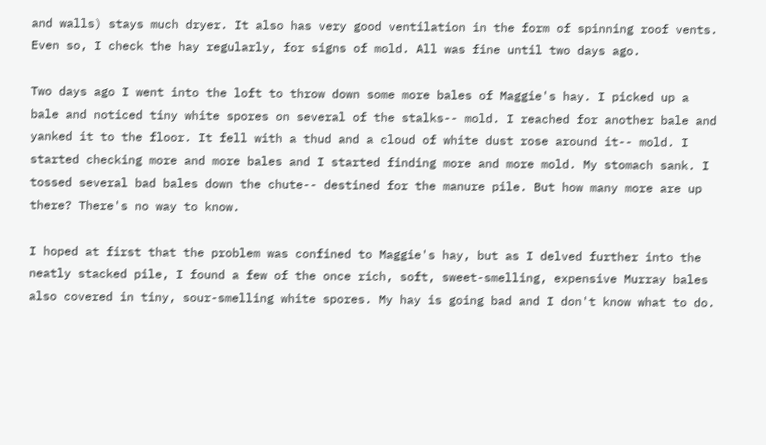and walls) stays much dryer. It also has very good ventilation in the form of spinning roof vents. Even so, I check the hay regularly, for signs of mold. All was fine until two days ago.

Two days ago I went into the loft to throw down some more bales of Maggie's hay. I picked up a bale and noticed tiny white spores on several of the stalks-- mold. I reached for another bale and yanked it to the floor. It fell with a thud and a cloud of white dust rose around it-- mold. I started checking more and more bales and I started finding more and more mold. My stomach sank. I tossed several bad bales down the chute-- destined for the manure pile. But how many more are up there? There's no way to know.

I hoped at first that the problem was confined to Maggie's hay, but as I delved further into the neatly stacked pile, I found a few of the once rich, soft, sweet-smelling, expensive Murray bales also covered in tiny, sour-smelling white spores. My hay is going bad and I don't know what to do.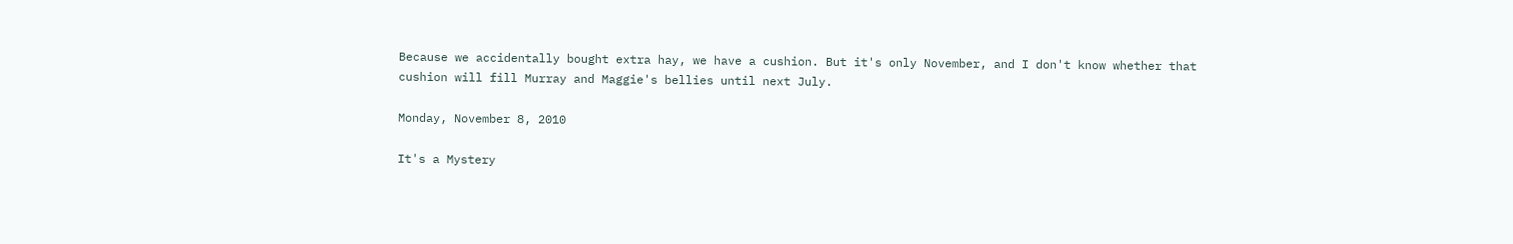Because we accidentally bought extra hay, we have a cushion. But it's only November, and I don't know whether that cushion will fill Murray and Maggie's bellies until next July.

Monday, November 8, 2010

It's a Mystery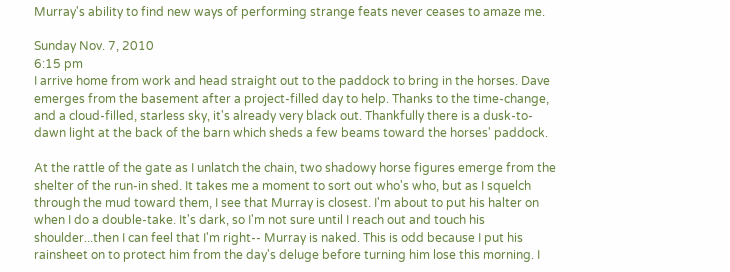Murray's ability to find new ways of performing strange feats never ceases to amaze me.

Sunday Nov. 7, 2010
6:15 pm
I arrive home from work and head straight out to the paddock to bring in the horses. Dave emerges from the basement after a project-filled day to help. Thanks to the time-change, and a cloud-filled, starless sky, it's already very black out. Thankfully there is a dusk-to-dawn light at the back of the barn which sheds a few beams toward the horses' paddock.

At the rattle of the gate as I unlatch the chain, two shadowy horse figures emerge from the shelter of the run-in shed. It takes me a moment to sort out who's who, but as I squelch through the mud toward them, I see that Murray is closest. I'm about to put his halter on when I do a double-take. It's dark, so I'm not sure until I reach out and touch his shoulder...then I can feel that I'm right-- Murray is naked. This is odd because I put his rainsheet on to protect him from the day's deluge before turning him lose this morning. I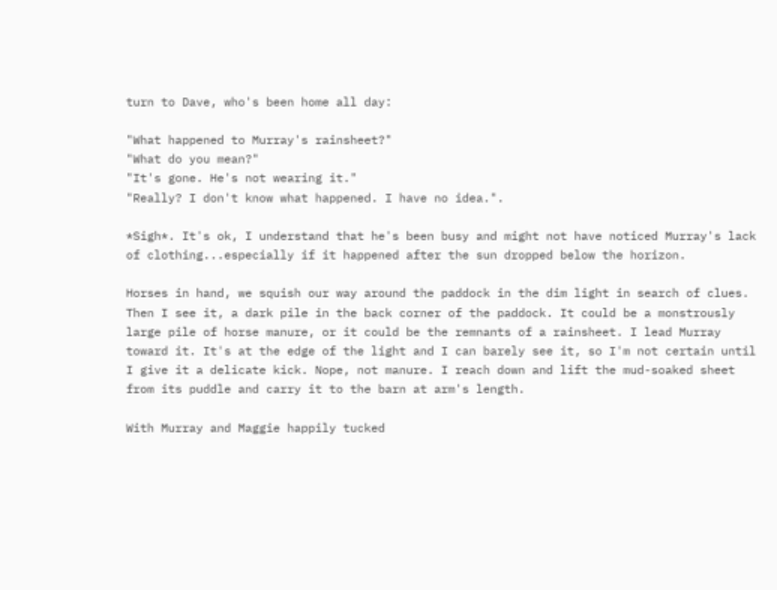turn to Dave, who's been home all day:

"What happened to Murray's rainsheet?"
"What do you mean?"
"It's gone. He's not wearing it."
"Really? I don't know what happened. I have no idea.".

*Sigh*. It's ok, I understand that he's been busy and might not have noticed Murray's lack of clothing...especially if it happened after the sun dropped below the horizon.

Horses in hand, we squish our way around the paddock in the dim light in search of clues. Then I see it, a dark pile in the back corner of the paddock. It could be a monstrously large pile of horse manure, or it could be the remnants of a rainsheet. I lead Murray toward it. It's at the edge of the light and I can barely see it, so I'm not certain until I give it a delicate kick. Nope, not manure. I reach down and lift the mud-soaked sheet from its puddle and carry it to the barn at arm's length.

With Murray and Maggie happily tucked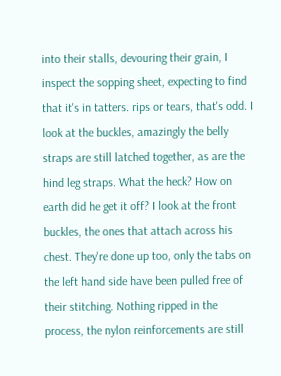into their stalls, devouring their grain, I inspect the sopping sheet, expecting to find that it's in tatters. rips or tears, that's odd. I look at the buckles, amazingly the belly straps are still latched together, as are the hind leg straps. What the heck? How on earth did he get it off? I look at the front buckles, the ones that attach across his chest. They're done up too, only the tabs on the left hand side have been pulled free of their stitching. Nothing ripped in the process, the nylon reinforcements are still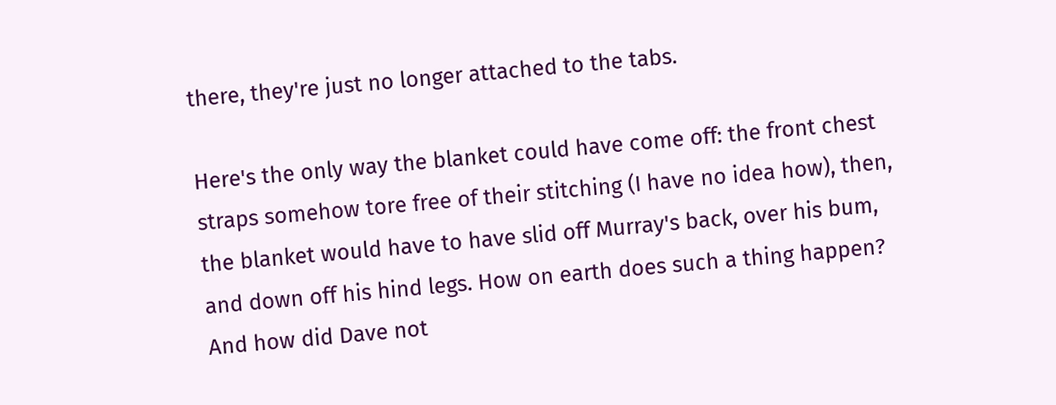there, they're just no longer attached to the tabs.

Here's the only way the blanket could have come off: the front chest straps somehow tore free of their stitching (I have no idea how), then, the blanket would have to have slid off Murray's back, over his bum, and down off his hind legs. How on earth does such a thing happen? And how did Dave not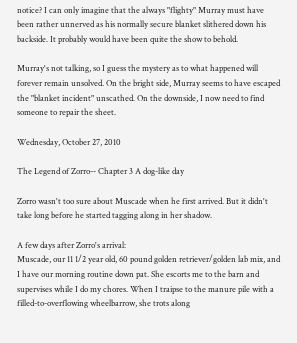notice? I can only imagine that the always "flighty" Murray must have been rather unnerved as his normally secure blanket slithered down his backside. It probably would have been quite the show to behold.

Murray's not talking, so I guess the mystery as to what happened will forever remain unsolved. On the bright side, Murray seems to have escaped the "blanket incident" unscathed. On the downside, I now need to find someone to repair the sheet.

Wednesday, October 27, 2010

The Legend of Zorro-- Chapter 3 A dog-like day

Zorro wasn't too sure about Muscade when he first arrived. But it didn't take long before he started tagging along in her shadow.

A few days after Zorro's arrival:
Muscade, our 11 1/2 year old, 60 pound golden retriever/golden lab mix, and I have our morning routine down pat. She escorts me to the barn and supervises while I do my chores. When I traipse to the manure pile with a filled-to-overflowing wheelbarrow, she trots along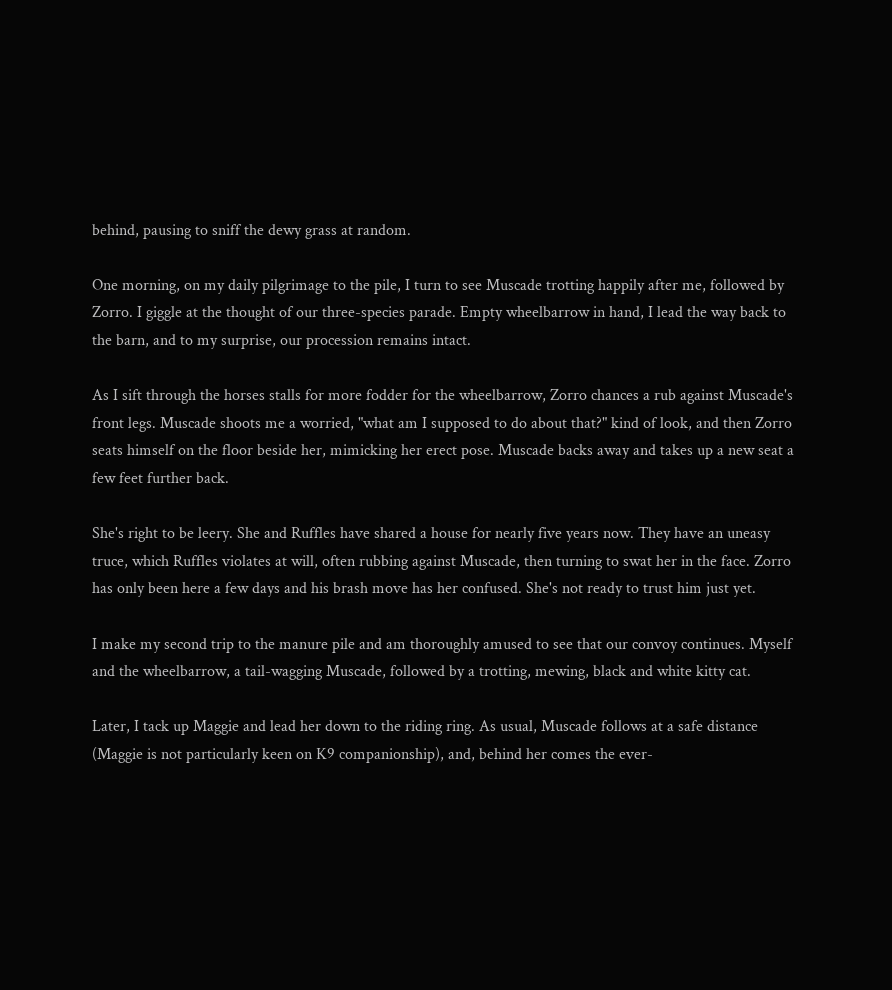behind, pausing to sniff the dewy grass at random.

One morning, on my daily pilgrimage to the pile, I turn to see Muscade trotting happily after me, followed by Zorro. I giggle at the thought of our three-species parade. Empty wheelbarrow in hand, I lead the way back to the barn, and to my surprise, our procession remains intact.

As I sift through the horses stalls for more fodder for the wheelbarrow, Zorro chances a rub against Muscade's front legs. Muscade shoots me a worried, "what am I supposed to do about that?" kind of look, and then Zorro seats himself on the floor beside her, mimicking her erect pose. Muscade backs away and takes up a new seat a few feet further back.

She's right to be leery. She and Ruffles have shared a house for nearly five years now. They have an uneasy truce, which Ruffles violates at will, often rubbing against Muscade, then turning to swat her in the face. Zorro has only been here a few days and his brash move has her confused. She's not ready to trust him just yet.

I make my second trip to the manure pile and am thoroughly amused to see that our convoy continues. Myself and the wheelbarrow, a tail-wagging Muscade, followed by a trotting, mewing, black and white kitty cat.

Later, I tack up Maggie and lead her down to the riding ring. As usual, Muscade follows at a safe distance (Maggie is not particularly keen on K9 companionship), and, behind her comes the ever-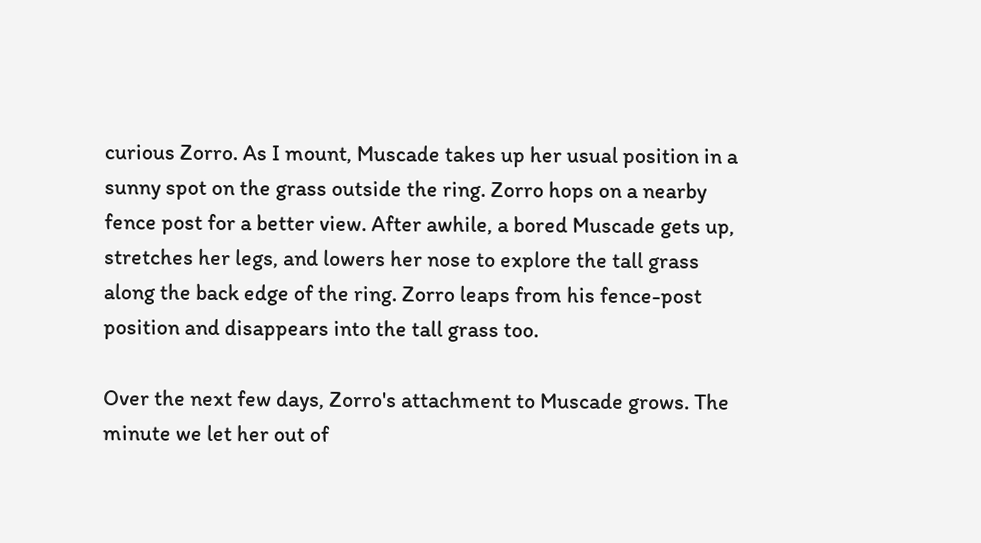curious Zorro. As I mount, Muscade takes up her usual position in a sunny spot on the grass outside the ring. Zorro hops on a nearby fence post for a better view. After awhile, a bored Muscade gets up, stretches her legs, and lowers her nose to explore the tall grass along the back edge of the ring. Zorro leaps from his fence-post position and disappears into the tall grass too.

Over the next few days, Zorro's attachment to Muscade grows. The minute we let her out of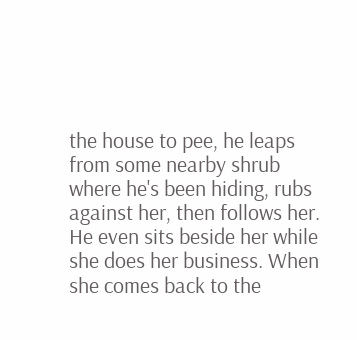the house to pee, he leaps from some nearby shrub where he's been hiding, rubs against her, then follows her. He even sits beside her while she does her business. When she comes back to the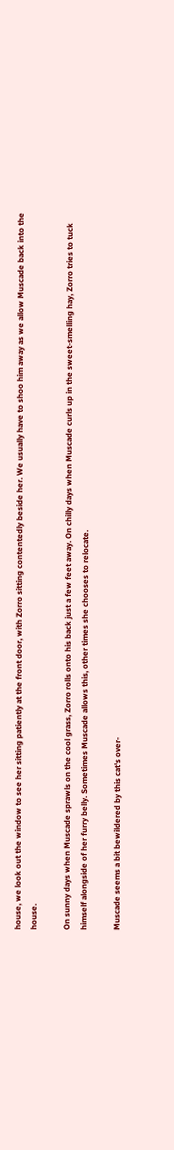house, we look out the window to see her sitting patiently at the front door, with Zorro sitting contentedly beside her. We usually have to shoo him away as we allow Muscade back into the house.

On sunny days when Muscade sprawls on the cool grass, Zorro rolls onto his back just a few feet away. On chilly days when Muscade curls up in the sweet-smelling hay, Zorro tries to tuck himself alongside of her furry belly. Sometimes Muscade allows this, other times she chooses to relocate.

Muscade seems a bit bewildered by this cat's over-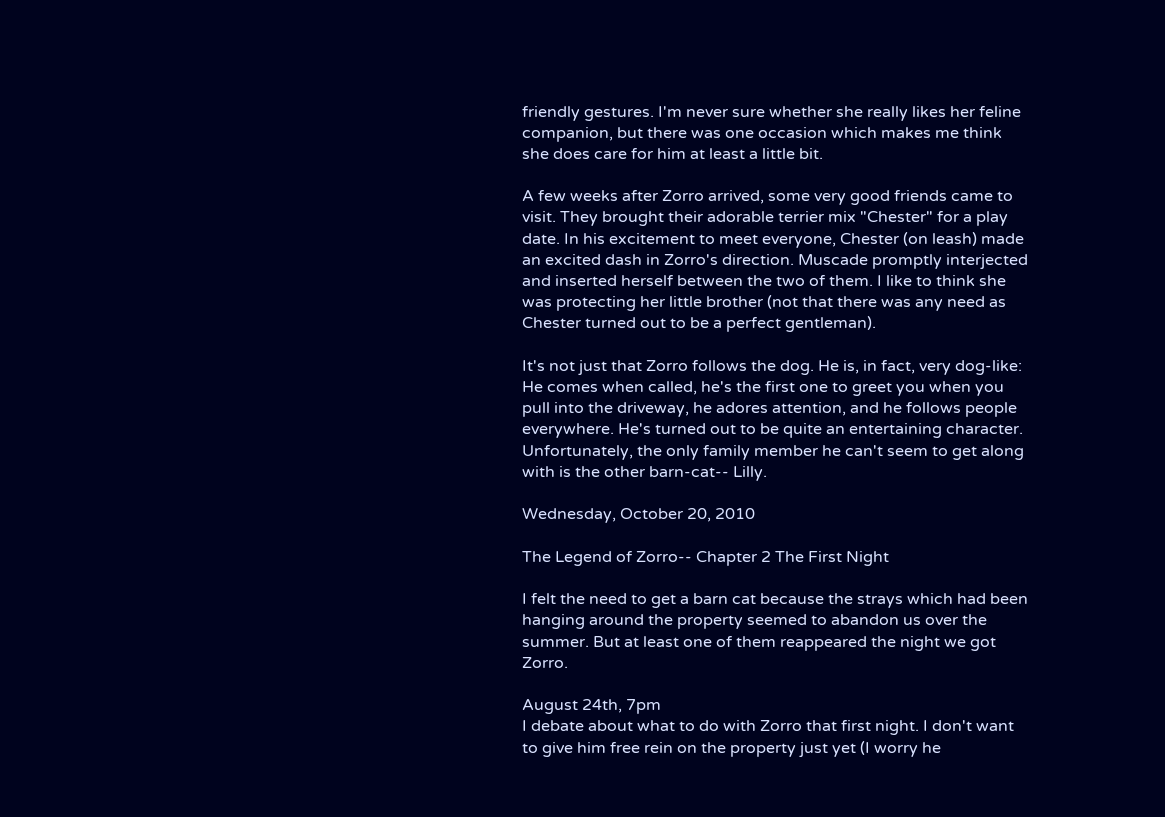friendly gestures. I'm never sure whether she really likes her feline companion, but there was one occasion which makes me think she does care for him at least a little bit.

A few weeks after Zorro arrived, some very good friends came to visit. They brought their adorable terrier mix "Chester" for a play date. In his excitement to meet everyone, Chester (on leash) made an excited dash in Zorro's direction. Muscade promptly interjected and inserted herself between the two of them. I like to think she was protecting her little brother (not that there was any need as Chester turned out to be a perfect gentleman).

It's not just that Zorro follows the dog. He is, in fact, very dog-like: He comes when called, he's the first one to greet you when you pull into the driveway, he adores attention, and he follows people everywhere. He's turned out to be quite an entertaining character. Unfortunately, the only family member he can't seem to get along with is the other barn-cat-- Lilly.

Wednesday, October 20, 2010

The Legend of Zorro-- Chapter 2 The First Night

I felt the need to get a barn cat because the strays which had been hanging around the property seemed to abandon us over the summer. But at least one of them reappeared the night we got Zorro.

August 24th, 7pm
I debate about what to do with Zorro that first night. I don't want to give him free rein on the property just yet (I worry he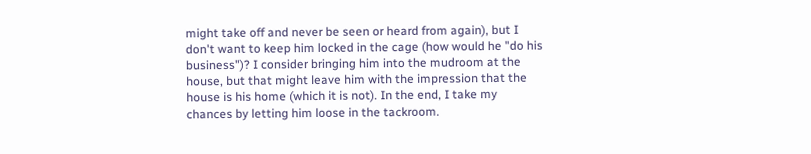might take off and never be seen or heard from again), but I don't want to keep him locked in the cage (how would he "do his business")? I consider bringing him into the mudroom at the house, but that might leave him with the impression that the house is his home (which it is not). In the end, I take my chances by letting him loose in the tackroom.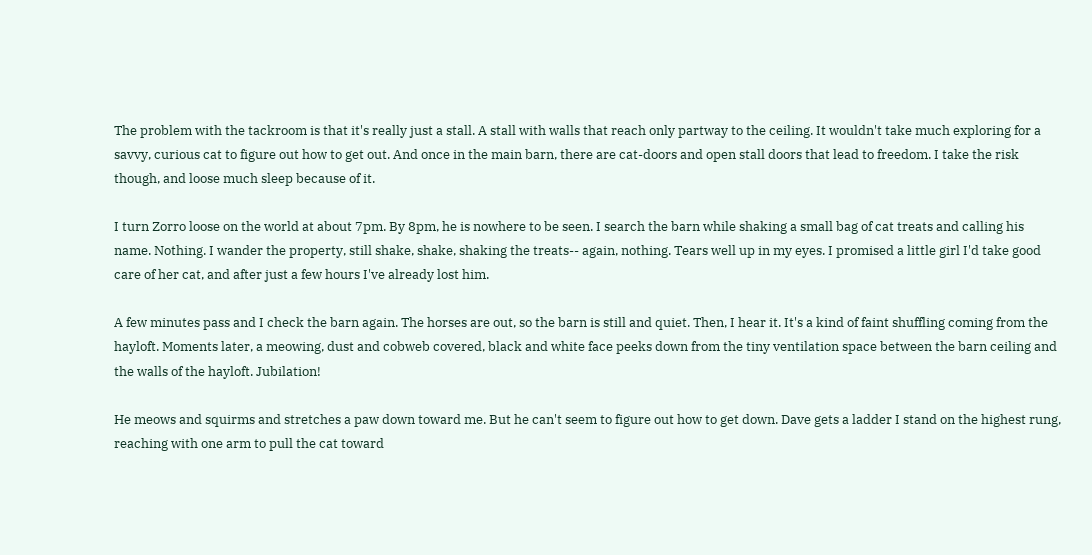The problem with the tackroom is that it's really just a stall. A stall with walls that reach only partway to the ceiling. It wouldn't take much exploring for a savvy, curious cat to figure out how to get out. And once in the main barn, there are cat-doors and open stall doors that lead to freedom. I take the risk though, and loose much sleep because of it.

I turn Zorro loose on the world at about 7pm. By 8pm, he is nowhere to be seen. I search the barn while shaking a small bag of cat treats and calling his name. Nothing. I wander the property, still shake, shake, shaking the treats-- again, nothing. Tears well up in my eyes. I promised a little girl I'd take good care of her cat, and after just a few hours I've already lost him.

A few minutes pass and I check the barn again. The horses are out, so the barn is still and quiet. Then, I hear it. It's a kind of faint shuffling coming from the hayloft. Moments later, a meowing, dust and cobweb covered, black and white face peeks down from the tiny ventilation space between the barn ceiling and the walls of the hayloft. Jubilation!

He meows and squirms and stretches a paw down toward me. But he can't seem to figure out how to get down. Dave gets a ladder I stand on the highest rung, reaching with one arm to pull the cat toward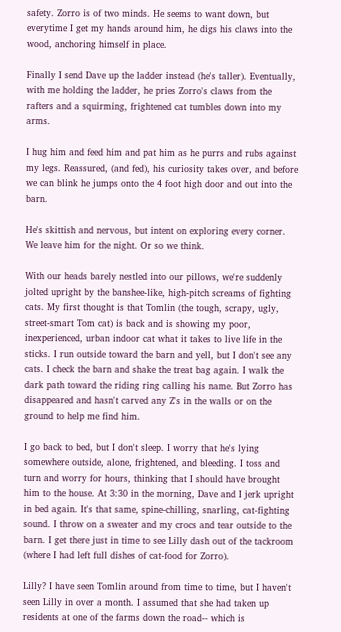safety. Zorro is of two minds. He seems to want down, but everytime I get my hands around him, he digs his claws into the wood, anchoring himself in place.

Finally I send Dave up the ladder instead (he's taller). Eventually, with me holding the ladder, he pries Zorro's claws from the rafters and a squirming, frightened cat tumbles down into my arms.

I hug him and feed him and pat him as he purrs and rubs against my legs. Reassured, (and fed), his curiosity takes over, and before we can blink he jumps onto the 4 foot high door and out into the barn.

He's skittish and nervous, but intent on exploring every corner. We leave him for the night. Or so we think.

With our heads barely nestled into our pillows, we're suddenly jolted upright by the banshee-like, high-pitch screams of fighting cats. My first thought is that Tomlin (the tough, scrapy, ugly, street-smart Tom cat) is back and is showing my poor, inexperienced, urban indoor cat what it takes to live life in the sticks. I run outside toward the barn and yell, but I don't see any cats. I check the barn and shake the treat bag again. I walk the dark path toward the riding ring calling his name. But Zorro has disappeared and hasn't carved any Z's in the walls or on the ground to help me find him.

I go back to bed, but I don't sleep. I worry that he's lying somewhere outside, alone, frightened, and bleeding. I toss and turn and worry for hours, thinking that I should have brought him to the house. At 3:30 in the morning, Dave and I jerk upright in bed again. It's that same, spine-chilling, snarling, cat-fighting sound. I throw on a sweater and my crocs and tear outside to the barn. I get there just in time to see Lilly dash out of the tackroom (where I had left full dishes of cat-food for Zorro).

Lilly? I have seen Tomlin around from time to time, but I haven't seen Lilly in over a month. I assumed that she had taken up residents at one of the farms down the road-- which is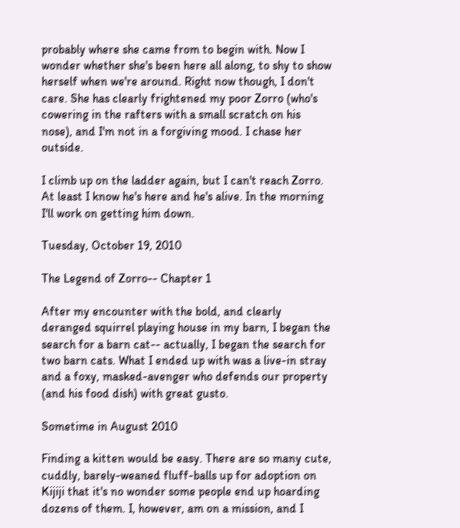probably where she came from to begin with. Now I wonder whether she's been here all along, to shy to show herself when we're around. Right now though, I don't care. She has clearly frightened my poor Zorro (who's cowering in the rafters with a small scratch on his nose), and I'm not in a forgiving mood. I chase her outside.

I climb up on the ladder again, but I can't reach Zorro. At least I know he's here and he's alive. In the morning I'll work on getting him down.

Tuesday, October 19, 2010

The Legend of Zorro-- Chapter 1

After my encounter with the bold, and clearly deranged squirrel playing house in my barn, I began the search for a barn cat-- actually, I began the search for two barn cats. What I ended up with was a live-in stray and a foxy, masked-avenger who defends our property (and his food dish) with great gusto.

Sometime in August 2010

Finding a kitten would be easy. There are so many cute, cuddly, barely-weaned fluff-balls up for adoption on Kijiji that it's no wonder some people end up hoarding dozens of them. I, however, am on a mission, and I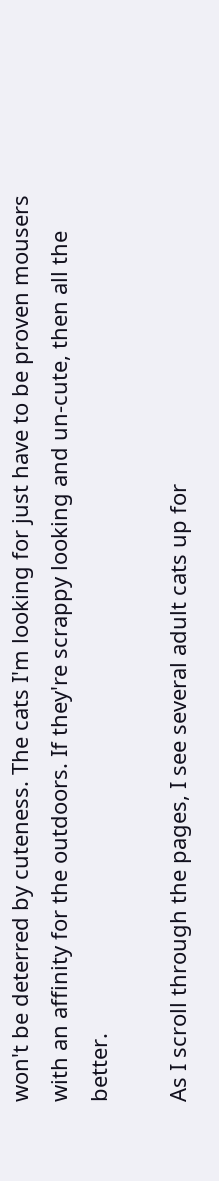won't be deterred by cuteness. The cats I'm looking for just have to be proven mousers with an affinity for the outdoors. If they're scrappy looking and un-cute, then all the better.

As I scroll through the pages, I see several adult cats up for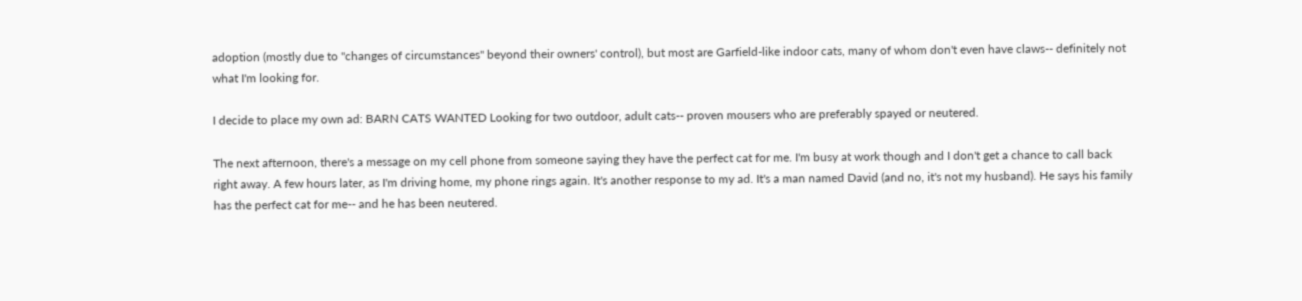adoption (mostly due to "changes of circumstances" beyond their owners' control), but most are Garfield-like indoor cats, many of whom don't even have claws-- definitely not what I'm looking for.

I decide to place my own ad: BARN CATS WANTED Looking for two outdoor, adult cats-- proven mousers who are preferably spayed or neutered.

The next afternoon, there's a message on my cell phone from someone saying they have the perfect cat for me. I'm busy at work though and I don't get a chance to call back right away. A few hours later, as I'm driving home, my phone rings again. It's another response to my ad. It's a man named David (and no, it's not my husband). He says his family has the perfect cat for me-- and he has been neutered.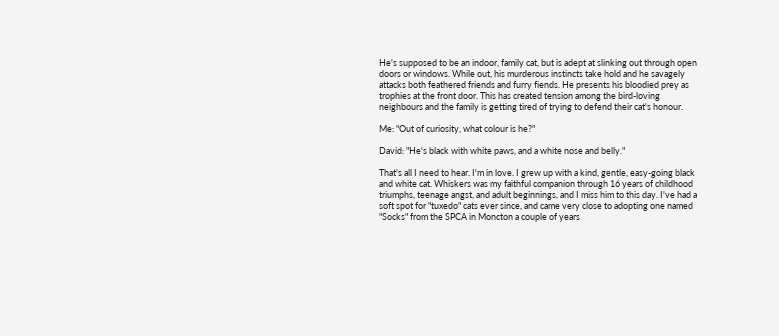He's supposed to be an indoor, family cat, but is adept at slinking out through open doors or windows. While out, his murderous instincts take hold and he savagely attacks both feathered friends and furry fiends. He presents his bloodied prey as trophies at the front door. This has created tension among the bird-loving neighbours and the family is getting tired of trying to defend their cat's honour.

Me: "Out of curiosity, what colour is he?"

David: "He's black with white paws, and a white nose and belly."

That's all I need to hear. I'm in love. I grew up with a kind, gentle, easy-going black and white cat. Whiskers was my faithful companion through 16 years of childhood triumphs, teenage angst, and adult beginnings, and I miss him to this day. I've had a soft spot for "tuxedo" cats ever since, and came very close to adopting one named "Socks" from the SPCA in Moncton a couple of years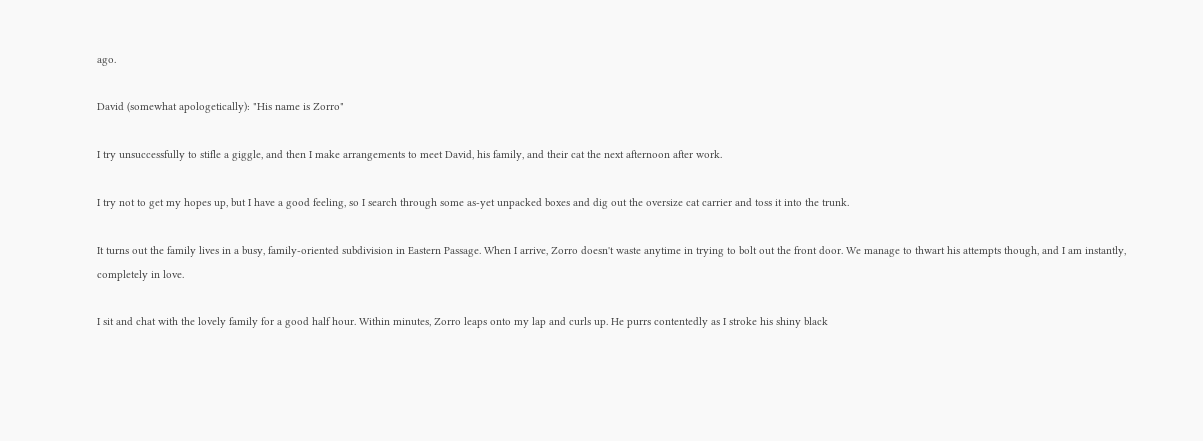ago.

David (somewhat apologetically): "His name is Zorro"

I try unsuccessfully to stifle a giggle, and then I make arrangements to meet David, his family, and their cat the next afternoon after work.

I try not to get my hopes up, but I have a good feeling, so I search through some as-yet unpacked boxes and dig out the oversize cat carrier and toss it into the trunk.

It turns out the family lives in a busy, family-oriented subdivision in Eastern Passage. When I arrive, Zorro doesn't waste anytime in trying to bolt out the front door. We manage to thwart his attempts though, and I am instantly, completely in love.

I sit and chat with the lovely family for a good half hour. Within minutes, Zorro leaps onto my lap and curls up. He purrs contentedly as I stroke his shiny black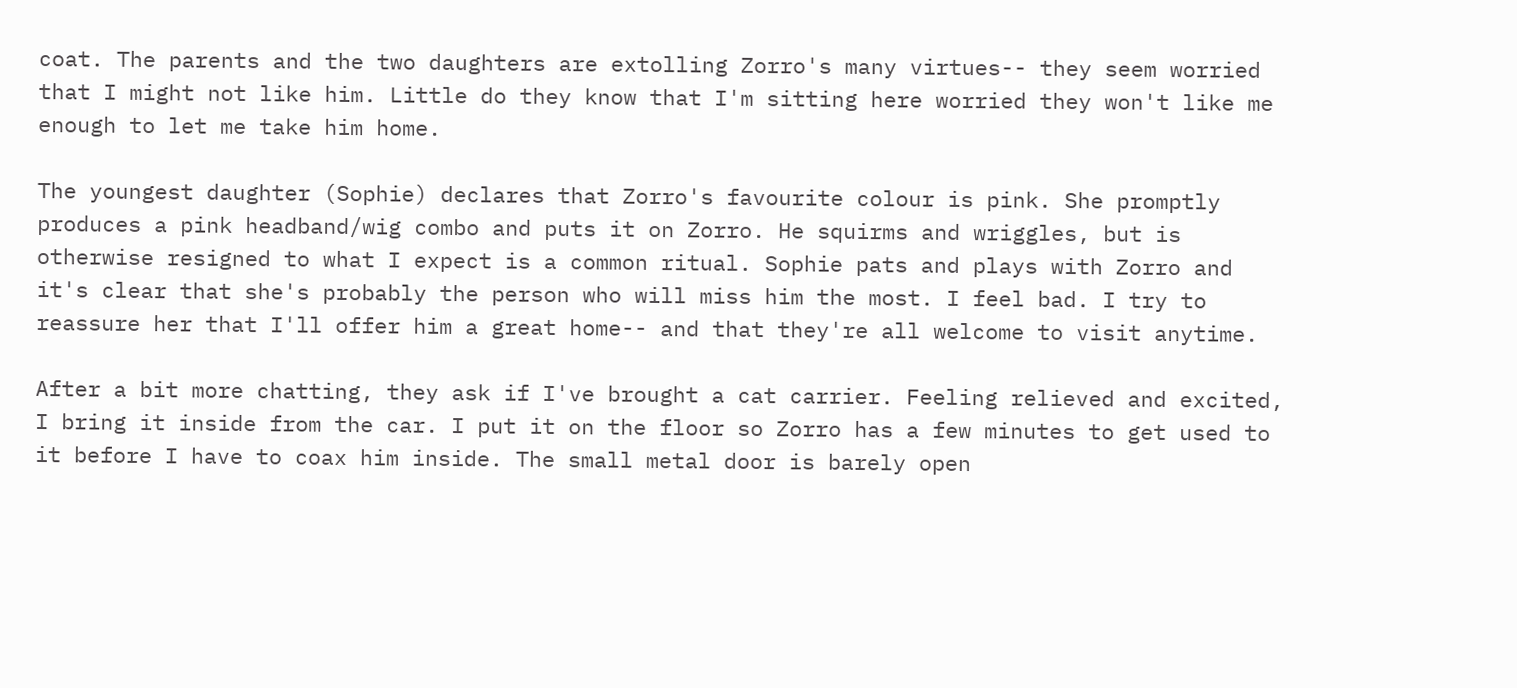coat. The parents and the two daughters are extolling Zorro's many virtues-- they seem worried that I might not like him. Little do they know that I'm sitting here worried they won't like me enough to let me take him home.

The youngest daughter (Sophie) declares that Zorro's favourite colour is pink. She promptly produces a pink headband/wig combo and puts it on Zorro. He squirms and wriggles, but is otherwise resigned to what I expect is a common ritual. Sophie pats and plays with Zorro and it's clear that she's probably the person who will miss him the most. I feel bad. I try to reassure her that I'll offer him a great home-- and that they're all welcome to visit anytime.

After a bit more chatting, they ask if I've brought a cat carrier. Feeling relieved and excited, I bring it inside from the car. I put it on the floor so Zorro has a few minutes to get used to it before I have to coax him inside. The small metal door is barely open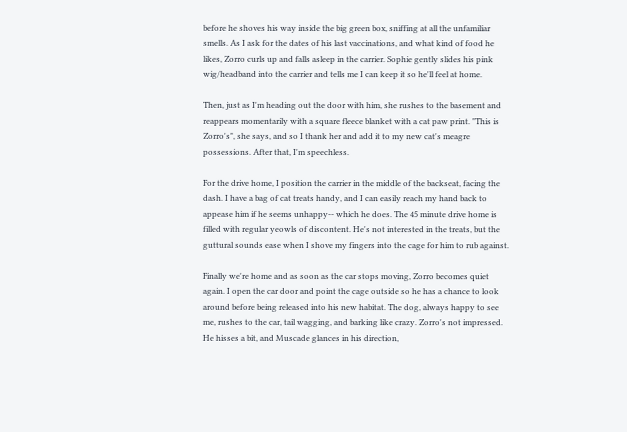before he shoves his way inside the big green box, sniffing at all the unfamiliar smells. As I ask for the dates of his last vaccinations, and what kind of food he likes, Zorro curls up and falls asleep in the carrier. Sophie gently slides his pink wig/headband into the carrier and tells me I can keep it so he'll feel at home.

Then, just as I'm heading out the door with him, she rushes to the basement and reappears momentarily with a square fleece blanket with a cat paw print. "This is Zorro's", she says, and so I thank her and add it to my new cat's meagre possessions. After that, I'm speechless.

For the drive home, I position the carrier in the middle of the backseat, facing the dash. I have a bag of cat treats handy, and I can easily reach my hand back to appease him if he seems unhappy-- which he does. The 45 minute drive home is filled with regular yeowls of discontent. He's not interested in the treats, but the guttural sounds ease when I shove my fingers into the cage for him to rub against.

Finally we're home and as soon as the car stops moving, Zorro becomes quiet again. I open the car door and point the cage outside so he has a chance to look around before being released into his new habitat. The dog, always happy to see me, rushes to the car, tail wagging, and barking like crazy. Zorro's not impressed. He hisses a bit, and Muscade glances in his direction,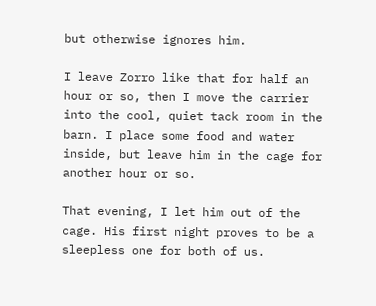but otherwise ignores him.

I leave Zorro like that for half an hour or so, then I move the carrier into the cool, quiet tack room in the barn. I place some food and water inside, but leave him in the cage for another hour or so.

That evening, I let him out of the cage. His first night proves to be a sleepless one for both of us.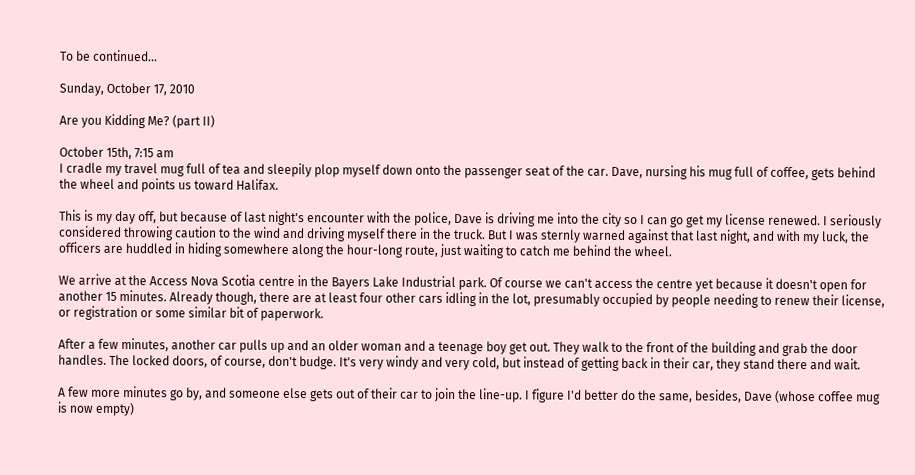To be continued...

Sunday, October 17, 2010

Are you Kidding Me? (part II)

October 15th, 7:15 am
I cradle my travel mug full of tea and sleepily plop myself down onto the passenger seat of the car. Dave, nursing his mug full of coffee, gets behind the wheel and points us toward Halifax.

This is my day off, but because of last night's encounter with the police, Dave is driving me into the city so I can go get my license renewed. I seriously considered throwing caution to the wind and driving myself there in the truck. But I was sternly warned against that last night, and with my luck, the officers are huddled in hiding somewhere along the hour-long route, just waiting to catch me behind the wheel.

We arrive at the Access Nova Scotia centre in the Bayers Lake Industrial park. Of course we can't access the centre yet because it doesn't open for another 15 minutes. Already though, there are at least four other cars idling in the lot, presumably occupied by people needing to renew their license, or registration or some similar bit of paperwork.

After a few minutes, another car pulls up and an older woman and a teenage boy get out. They walk to the front of the building and grab the door handles. The locked doors, of course, don't budge. It's very windy and very cold, but instead of getting back in their car, they stand there and wait.

A few more minutes go by, and someone else gets out of their car to join the line-up. I figure I'd better do the same, besides, Dave (whose coffee mug is now empty)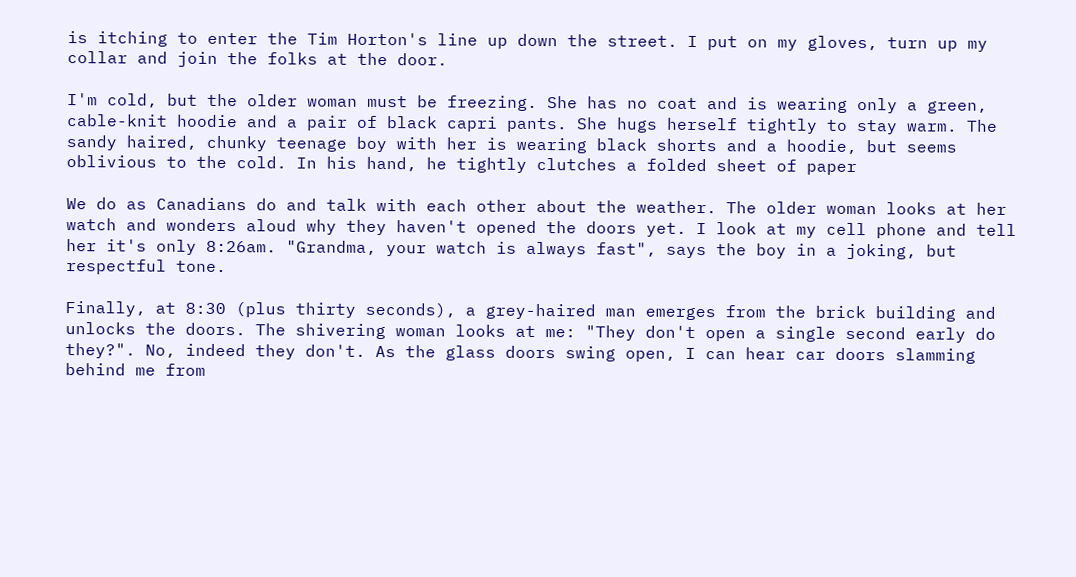is itching to enter the Tim Horton's line up down the street. I put on my gloves, turn up my collar and join the folks at the door.

I'm cold, but the older woman must be freezing. She has no coat and is wearing only a green, cable-knit hoodie and a pair of black capri pants. She hugs herself tightly to stay warm. The sandy haired, chunky teenage boy with her is wearing black shorts and a hoodie, but seems oblivious to the cold. In his hand, he tightly clutches a folded sheet of paper

We do as Canadians do and talk with each other about the weather. The older woman looks at her watch and wonders aloud why they haven't opened the doors yet. I look at my cell phone and tell her it's only 8:26am. "Grandma, your watch is always fast", says the boy in a joking, but respectful tone.

Finally, at 8:30 (plus thirty seconds), a grey-haired man emerges from the brick building and unlocks the doors. The shivering woman looks at me: "They don't open a single second early do they?". No, indeed they don't. As the glass doors swing open, I can hear car doors slamming behind me from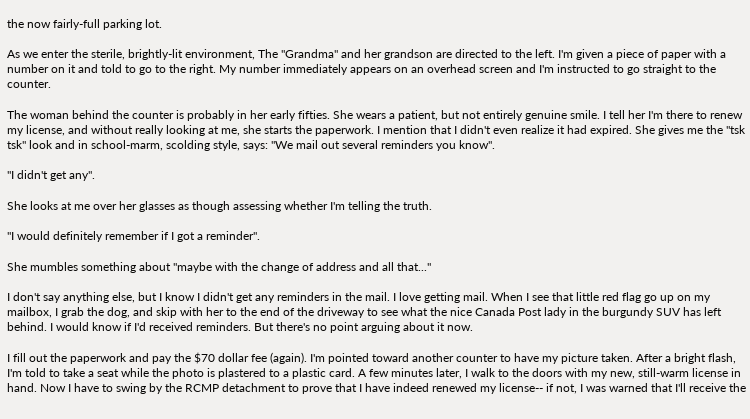the now fairly-full parking lot.

As we enter the sterile, brightly-lit environment, The "Grandma" and her grandson are directed to the left. I'm given a piece of paper with a number on it and told to go to the right. My number immediately appears on an overhead screen and I'm instructed to go straight to the counter.

The woman behind the counter is probably in her early fifties. She wears a patient, but not entirely genuine smile. I tell her I'm there to renew my license, and without really looking at me, she starts the paperwork. I mention that I didn't even realize it had expired. She gives me the "tsk tsk" look and in school-marm, scolding style, says: "We mail out several reminders you know".

"I didn't get any".

She looks at me over her glasses as though assessing whether I'm telling the truth.

"I would definitely remember if I got a reminder".

She mumbles something about "maybe with the change of address and all that..."

I don't say anything else, but I know I didn't get any reminders in the mail. I love getting mail. When I see that little red flag go up on my mailbox, I grab the dog, and skip with her to the end of the driveway to see what the nice Canada Post lady in the burgundy SUV has left behind. I would know if I'd received reminders. But there's no point arguing about it now.

I fill out the paperwork and pay the $70 dollar fee (again). I'm pointed toward another counter to have my picture taken. After a bright flash, I'm told to take a seat while the photo is plastered to a plastic card. A few minutes later, I walk to the doors with my new, still-warm license in hand. Now I have to swing by the RCMP detachment to prove that I have indeed renewed my license-- if not, I was warned that I'll receive the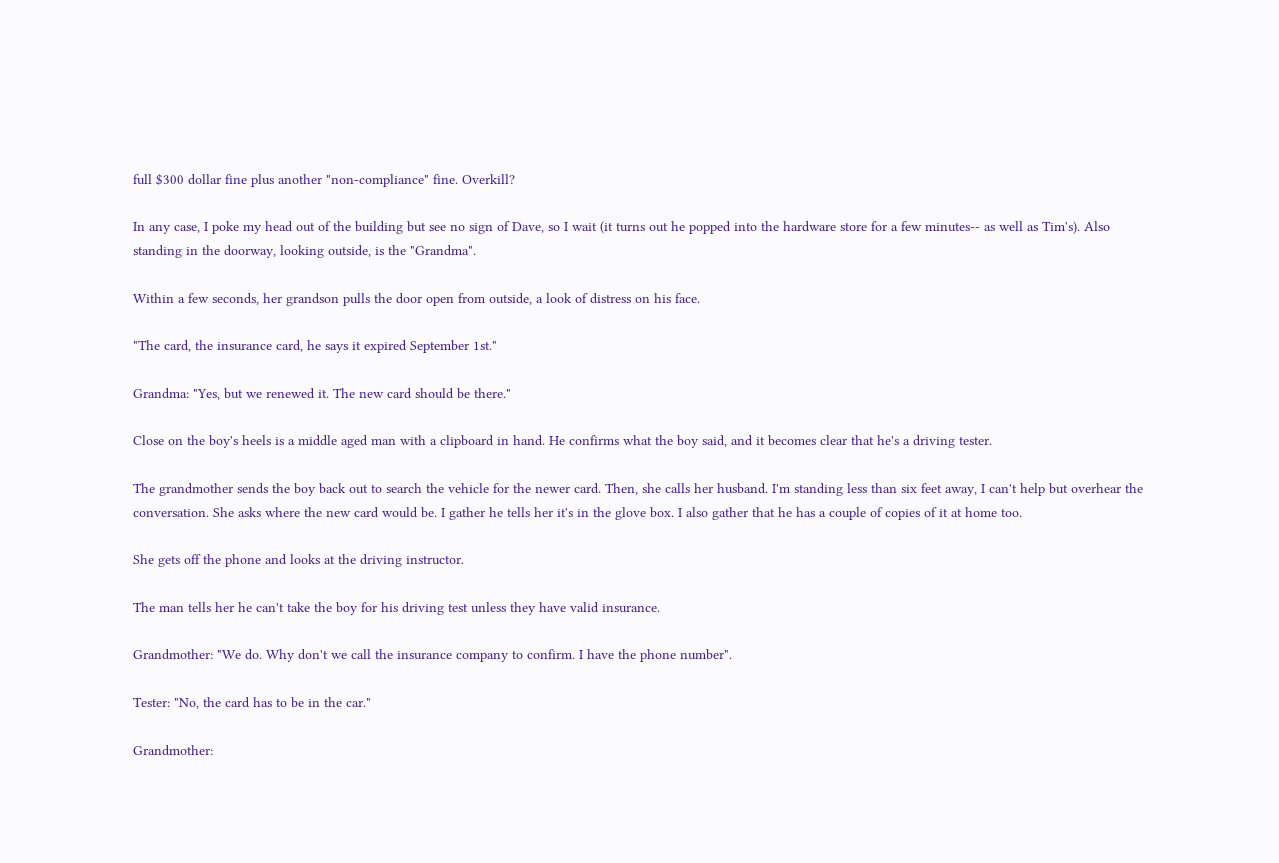full $300 dollar fine plus another "non-compliance" fine. Overkill?

In any case, I poke my head out of the building but see no sign of Dave, so I wait (it turns out he popped into the hardware store for a few minutes-- as well as Tim's). Also standing in the doorway, looking outside, is the "Grandma".

Within a few seconds, her grandson pulls the door open from outside, a look of distress on his face.

"The card, the insurance card, he says it expired September 1st."

Grandma: "Yes, but we renewed it. The new card should be there."

Close on the boy's heels is a middle aged man with a clipboard in hand. He confirms what the boy said, and it becomes clear that he's a driving tester.

The grandmother sends the boy back out to search the vehicle for the newer card. Then, she calls her husband. I'm standing less than six feet away, I can't help but overhear the conversation. She asks where the new card would be. I gather he tells her it's in the glove box. I also gather that he has a couple of copies of it at home too.

She gets off the phone and looks at the driving instructor.

The man tells her he can't take the boy for his driving test unless they have valid insurance.

Grandmother: "We do. Why don't we call the insurance company to confirm. I have the phone number".

Tester: "No, the card has to be in the car."

Grandmother: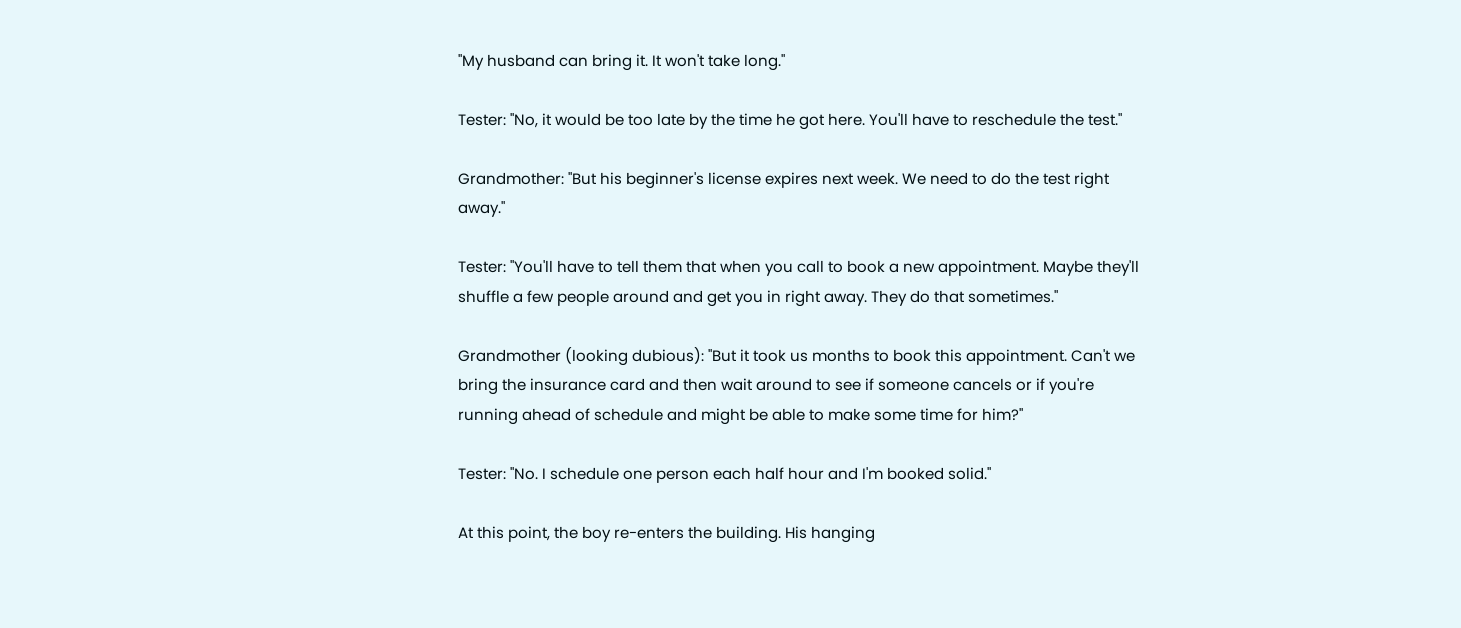"My husband can bring it. It won't take long."

Tester: "No, it would be too late by the time he got here. You'll have to reschedule the test."

Grandmother: "But his beginner's license expires next week. We need to do the test right away."

Tester: "You'll have to tell them that when you call to book a new appointment. Maybe they'll shuffle a few people around and get you in right away. They do that sometimes."

Grandmother (looking dubious): "But it took us months to book this appointment. Can't we bring the insurance card and then wait around to see if someone cancels or if you're running ahead of schedule and might be able to make some time for him?"

Tester: "No. I schedule one person each half hour and I'm booked solid."

At this point, the boy re-enters the building. His hanging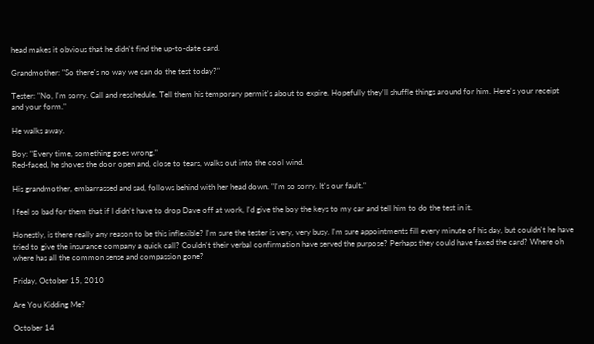head makes it obvious that he didn't find the up-to-date card.

Grandmother: "So there's no way we can do the test today?"

Tester: "No, I'm sorry. Call and reschedule. Tell them his temporary permit's about to expire. Hopefully they'll shuffle things around for him. Here's your receipt and your form."

He walks away.

Boy: "Every time, something goes wrong."
Red-faced, he shoves the door open and, close to tears, walks out into the cool wind.

His grandmother, embarrassed and sad, follows behind with her head down. "I'm so sorry. It's our fault."

I feel so bad for them that if I didn't have to drop Dave off at work, I'd give the boy the keys to my car and tell him to do the test in it.

Honestly, is there really any reason to be this inflexible? I'm sure the tester is very, very busy. I'm sure appointments fill every minute of his day, but couldn't he have tried to give the insurance company a quick call? Couldn't their verbal confirmation have served the purpose? Perhaps they could have faxed the card? Where oh where has all the common sense and compassion gone?

Friday, October 15, 2010

Are You Kidding Me?

October 14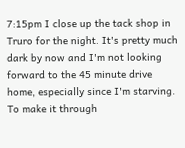7:15pm I close up the tack shop in Truro for the night. It's pretty much dark by now and I'm not looking forward to the 45 minute drive home, especially since I'm starving. To make it through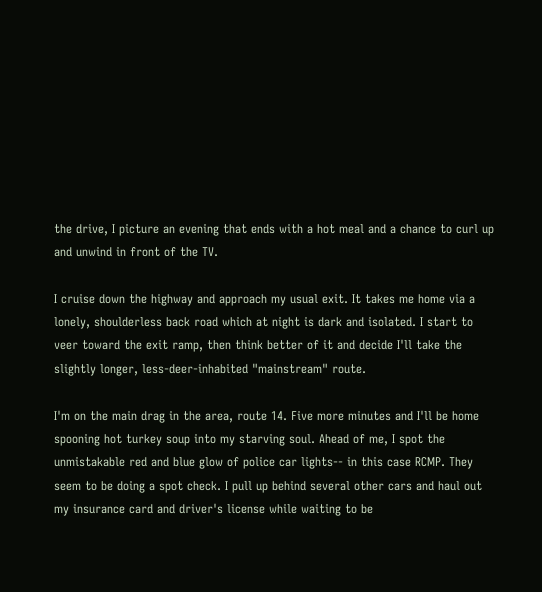the drive, I picture an evening that ends with a hot meal and a chance to curl up and unwind in front of the TV.

I cruise down the highway and approach my usual exit. It takes me home via a lonely, shoulderless back road which at night is dark and isolated. I start to veer toward the exit ramp, then think better of it and decide I'll take the slightly longer, less-deer-inhabited "mainstream" route.

I'm on the main drag in the area, route 14. Five more minutes and I'll be home spooning hot turkey soup into my starving soul. Ahead of me, I spot the unmistakable red and blue glow of police car lights-- in this case RCMP. They seem to be doing a spot check. I pull up behind several other cars and haul out my insurance card and driver's license while waiting to be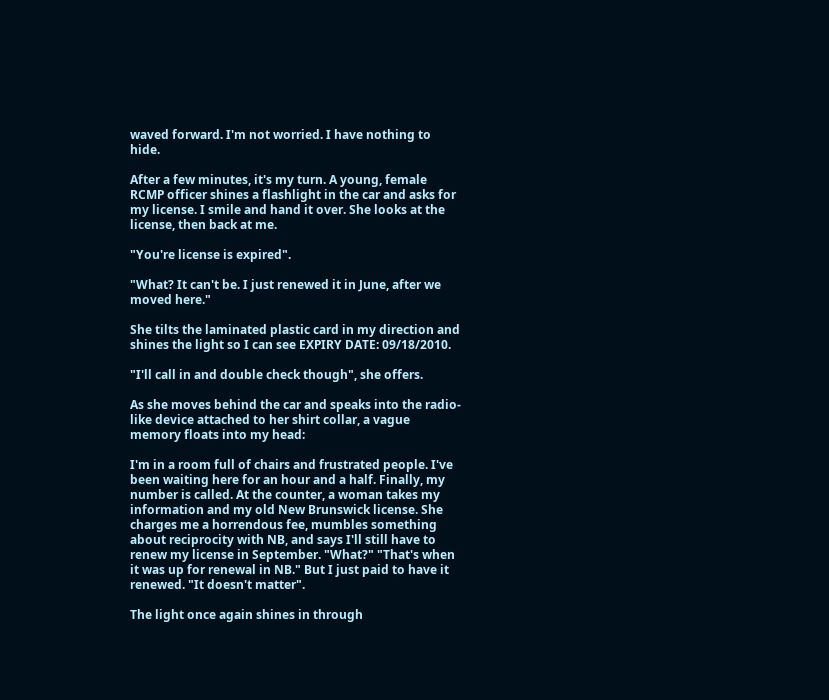waved forward. I'm not worried. I have nothing to hide.

After a few minutes, it's my turn. A young, female RCMP officer shines a flashlight in the car and asks for my license. I smile and hand it over. She looks at the license, then back at me.

"You're license is expired".

"What? It can't be. I just renewed it in June, after we moved here."

She tilts the laminated plastic card in my direction and shines the light so I can see EXPIRY DATE: 09/18/2010.

"I'll call in and double check though", she offers.

As she moves behind the car and speaks into the radio-like device attached to her shirt collar, a vague memory floats into my head:

I'm in a room full of chairs and frustrated people. I've been waiting here for an hour and a half. Finally, my number is called. At the counter, a woman takes my information and my old New Brunswick license. She charges me a horrendous fee, mumbles something about reciprocity with NB, and says I'll still have to renew my license in September. "What?" "That's when it was up for renewal in NB." But I just paid to have it renewed. "It doesn't matter".

The light once again shines in through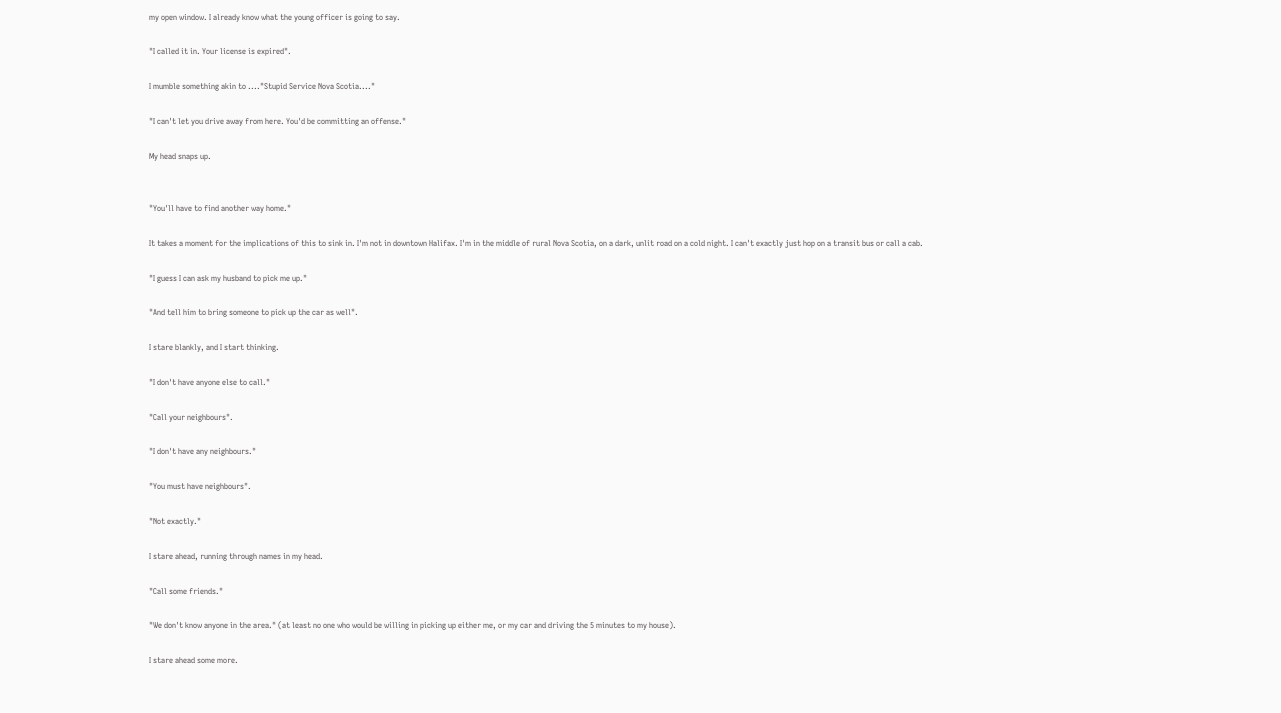my open window. I already know what the young officer is going to say.

"I called it in. Your license is expired".

I mumble something akin to ...."Stupid Service Nova Scotia...."

"I can't let you drive away from here. You'd be committing an offense."

My head snaps up.


"You'll have to find another way home."

It takes a moment for the implications of this to sink in. I'm not in downtown Halifax. I'm in the middle of rural Nova Scotia, on a dark, unlit road on a cold night. I can't exactly just hop on a transit bus or call a cab.

"I guess I can ask my husband to pick me up."

"And tell him to bring someone to pick up the car as well".

I stare blankly, and I start thinking.

"I don't have anyone else to call."

"Call your neighbours".

"I don't have any neighbours."

"You must have neighbours".

"Not exactly."

I stare ahead, running through names in my head.

"Call some friends."

"We don't know anyone in the area." (at least no one who would be willing in picking up either me, or my car and driving the 5 minutes to my house).

I stare ahead some more.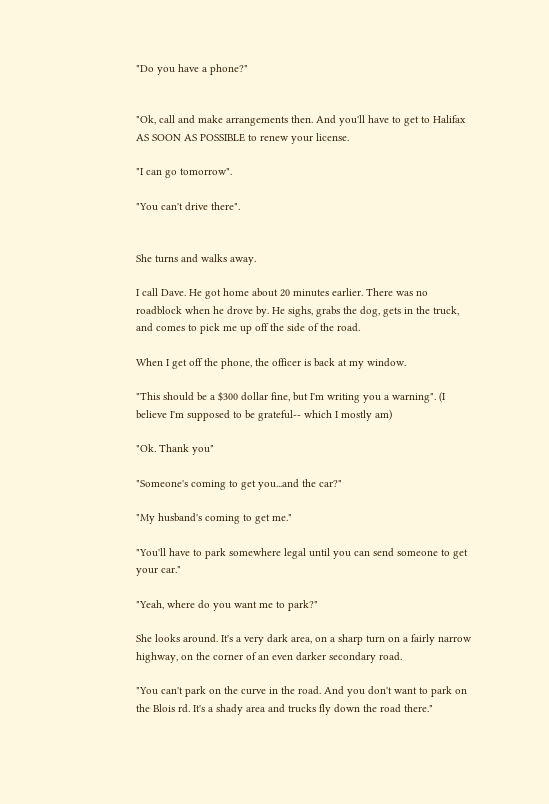"Do you have a phone?"


"Ok, call and make arrangements then. And you'll have to get to Halifax AS SOON AS POSSIBLE to renew your license.

"I can go tomorrow".

"You can't drive there".


She turns and walks away.

I call Dave. He got home about 20 minutes earlier. There was no roadblock when he drove by. He sighs, grabs the dog, gets in the truck, and comes to pick me up off the side of the road.

When I get off the phone, the officer is back at my window.

"This should be a $300 dollar fine, but I'm writing you a warning". (I believe I'm supposed to be grateful-- which I mostly am)

"Ok. Thank you"

"Someone's coming to get you...and the car?"

"My husband's coming to get me."

"You'll have to park somewhere legal until you can send someone to get your car."

"Yeah, where do you want me to park?"

She looks around. It's a very dark area, on a sharp turn on a fairly narrow highway, on the corner of an even darker secondary road.

"You can't park on the curve in the road. And you don't want to park on the Blois rd. It's a shady area and trucks fly down the road there."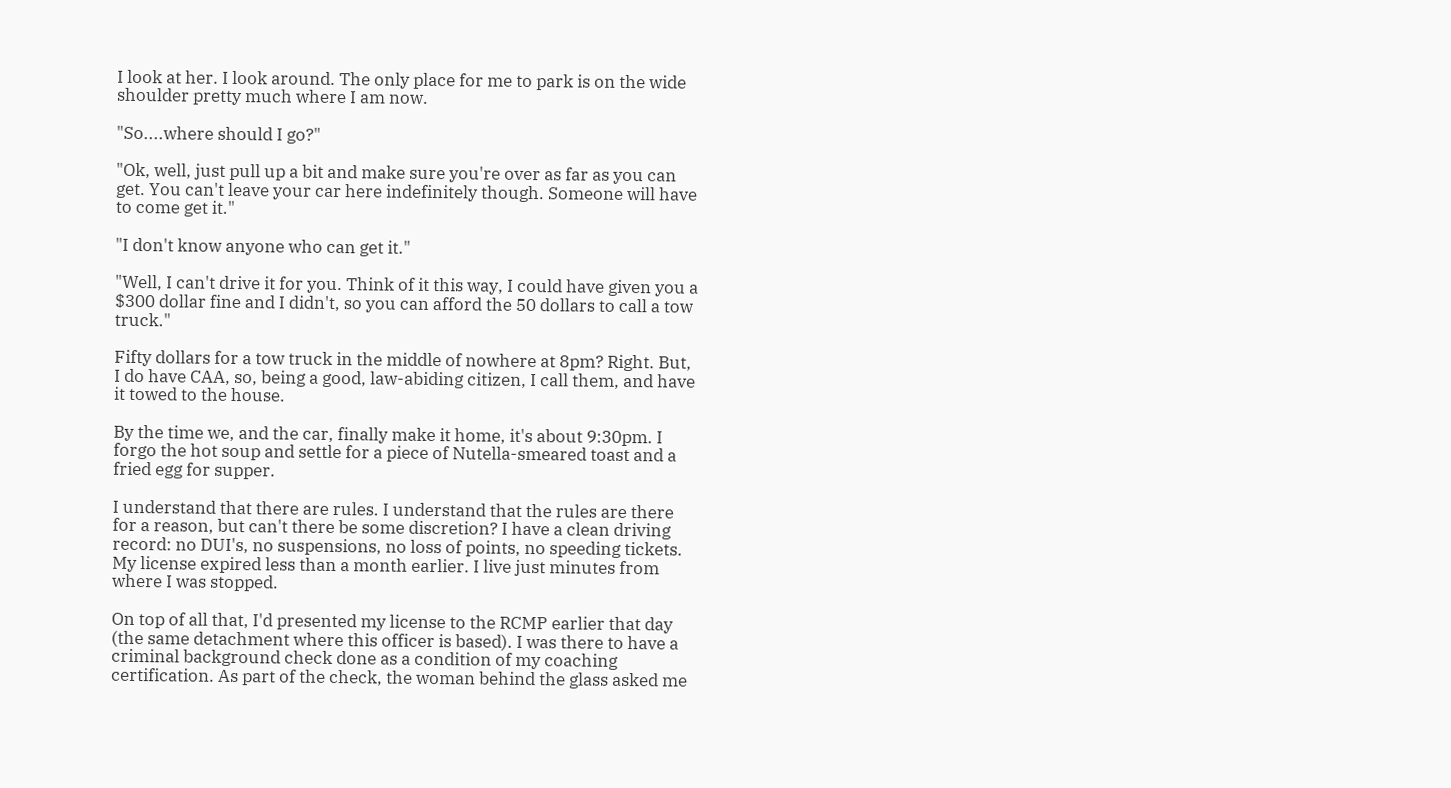I look at her. I look around. The only place for me to park is on the wide shoulder pretty much where I am now.

"So....where should I go?"

"Ok, well, just pull up a bit and make sure you're over as far as you can get. You can't leave your car here indefinitely though. Someone will have to come get it."

"I don't know anyone who can get it."

"Well, I can't drive it for you. Think of it this way, I could have given you a $300 dollar fine and I didn't, so you can afford the 50 dollars to call a tow truck."

Fifty dollars for a tow truck in the middle of nowhere at 8pm? Right. But, I do have CAA, so, being a good, law-abiding citizen, I call them, and have it towed to the house.

By the time we, and the car, finally make it home, it's about 9:30pm. I forgo the hot soup and settle for a piece of Nutella-smeared toast and a fried egg for supper.

I understand that there are rules. I understand that the rules are there for a reason, but can't there be some discretion? I have a clean driving record: no DUI's, no suspensions, no loss of points, no speeding tickets. My license expired less than a month earlier. I live just minutes from where I was stopped.

On top of all that, I'd presented my license to the RCMP earlier that day (the same detachment where this officer is based). I was there to have a criminal background check done as a condition of my coaching certification. As part of the check, the woman behind the glass asked me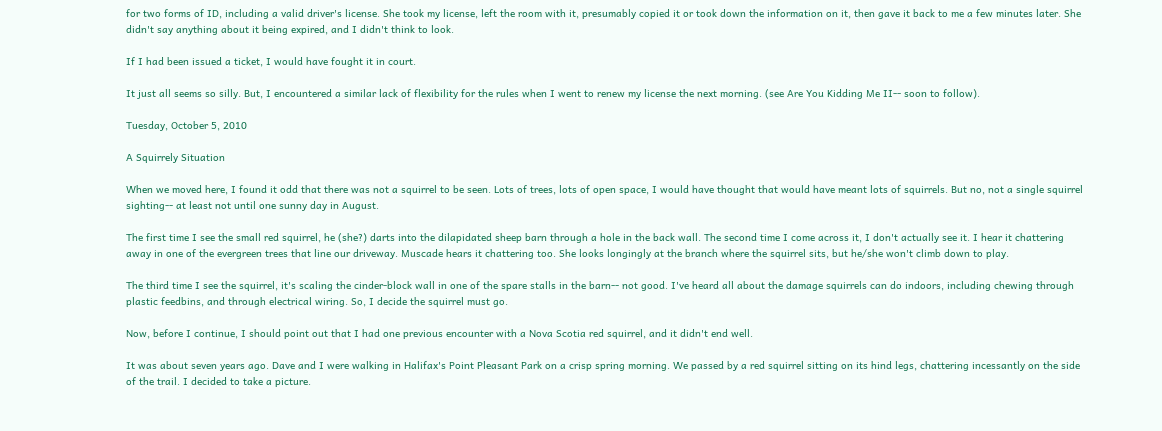for two forms of ID, including a valid driver's license. She took my license, left the room with it, presumably copied it or took down the information on it, then gave it back to me a few minutes later. She didn't say anything about it being expired, and I didn't think to look.

If I had been issued a ticket, I would have fought it in court.

It just all seems so silly. But, I encountered a similar lack of flexibility for the rules when I went to renew my license the next morning. (see Are You Kidding Me II-- soon to follow).

Tuesday, October 5, 2010

A Squirrely Situation

When we moved here, I found it odd that there was not a squirrel to be seen. Lots of trees, lots of open space, I would have thought that would have meant lots of squirrels. But no, not a single squirrel sighting-- at least not until one sunny day in August.

The first time I see the small red squirrel, he (she?) darts into the dilapidated sheep barn through a hole in the back wall. The second time I come across it, I don't actually see it. I hear it chattering away in one of the evergreen trees that line our driveway. Muscade hears it chattering too. She looks longingly at the branch where the squirrel sits, but he/she won't climb down to play.

The third time I see the squirrel, it's scaling the cinder-block wall in one of the spare stalls in the barn-- not good. I've heard all about the damage squirrels can do indoors, including chewing through plastic feedbins, and through electrical wiring. So, I decide the squirrel must go.

Now, before I continue, I should point out that I had one previous encounter with a Nova Scotia red squirrel, and it didn't end well.

It was about seven years ago. Dave and I were walking in Halifax's Point Pleasant Park on a crisp spring morning. We passed by a red squirrel sitting on its hind legs, chattering incessantly on the side of the trail. I decided to take a picture.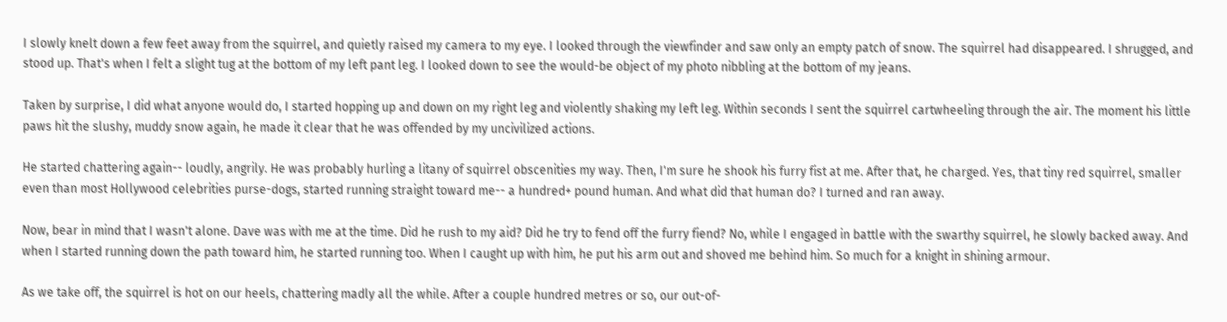I slowly knelt down a few feet away from the squirrel, and quietly raised my camera to my eye. I looked through the viewfinder and saw only an empty patch of snow. The squirrel had disappeared. I shrugged, and stood up. That's when I felt a slight tug at the bottom of my left pant leg. I looked down to see the would-be object of my photo nibbling at the bottom of my jeans.

Taken by surprise, I did what anyone would do, I started hopping up and down on my right leg and violently shaking my left leg. Within seconds I sent the squirrel cartwheeling through the air. The moment his little paws hit the slushy, muddy snow again, he made it clear that he was offended by my uncivilized actions.

He started chattering again-- loudly, angrily. He was probably hurling a litany of squirrel obscenities my way. Then, I'm sure he shook his furry fist at me. After that, he charged. Yes, that tiny red squirrel, smaller even than most Hollywood celebrities purse-dogs, started running straight toward me-- a hundred+ pound human. And what did that human do? I turned and ran away.

Now, bear in mind that I wasn't alone. Dave was with me at the time. Did he rush to my aid? Did he try to fend off the furry fiend? No, while I engaged in battle with the swarthy squirrel, he slowly backed away. And when I started running down the path toward him, he started running too. When I caught up with him, he put his arm out and shoved me behind him. So much for a knight in shining armour.

As we take off, the squirrel is hot on our heels, chattering madly all the while. After a couple hundred metres or so, our out-of-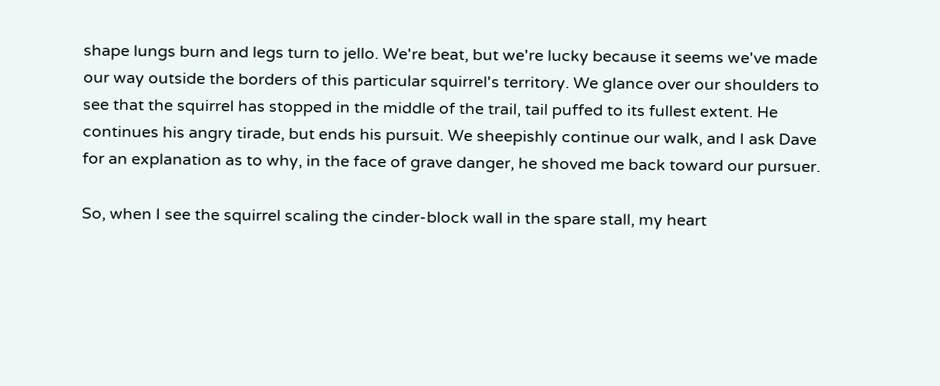shape lungs burn and legs turn to jello. We're beat, but we're lucky because it seems we've made our way outside the borders of this particular squirrel's territory. We glance over our shoulders to see that the squirrel has stopped in the middle of the trail, tail puffed to its fullest extent. He continues his angry tirade, but ends his pursuit. We sheepishly continue our walk, and I ask Dave for an explanation as to why, in the face of grave danger, he shoved me back toward our pursuer.

So, when I see the squirrel scaling the cinder-block wall in the spare stall, my heart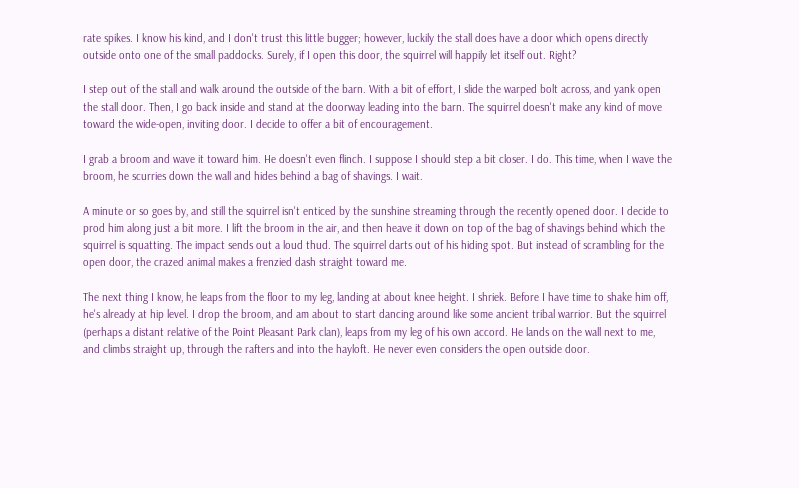rate spikes. I know his kind, and I don't trust this little bugger; however, luckily the stall does have a door which opens directly outside onto one of the small paddocks. Surely, if I open this door, the squirrel will happily let itself out. Right?

I step out of the stall and walk around the outside of the barn. With a bit of effort, I slide the warped bolt across, and yank open the stall door. Then, I go back inside and stand at the doorway leading into the barn. The squirrel doesn't make any kind of move toward the wide-open, inviting door. I decide to offer a bit of encouragement.

I grab a broom and wave it toward him. He doesn't even flinch. I suppose I should step a bit closer. I do. This time, when I wave the broom, he scurries down the wall and hides behind a bag of shavings. I wait.

A minute or so goes by, and still the squirrel isn't enticed by the sunshine streaming through the recently opened door. I decide to prod him along just a bit more. I lift the broom in the air, and then heave it down on top of the bag of shavings behind which the squirrel is squatting. The impact sends out a loud thud. The squirrel darts out of his hiding spot. But instead of scrambling for the open door, the crazed animal makes a frenzied dash straight toward me.

The next thing I know, he leaps from the floor to my leg, landing at about knee height. I shriek. Before I have time to shake him off, he's already at hip level. I drop the broom, and am about to start dancing around like some ancient tribal warrior. But the squirrel (perhaps a distant relative of the Point Pleasant Park clan), leaps from my leg of his own accord. He lands on the wall next to me, and climbs straight up, through the rafters and into the hayloft. He never even considers the open outside door.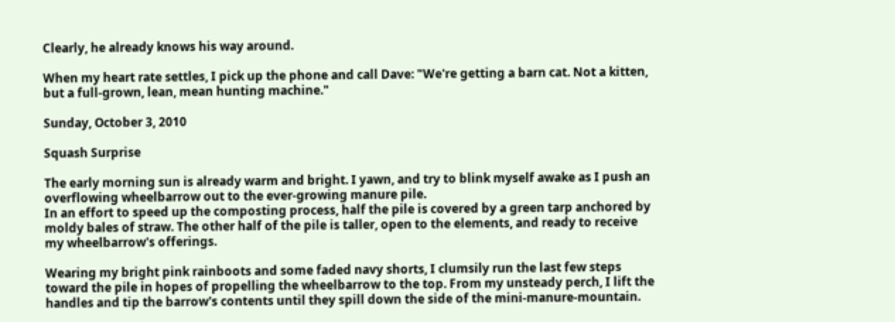Clearly, he already knows his way around.

When my heart rate settles, I pick up the phone and call Dave: "We're getting a barn cat. Not a kitten, but a full-grown, lean, mean hunting machine."

Sunday, October 3, 2010

Squash Surprise

The early morning sun is already warm and bright. I yawn, and try to blink myself awake as I push an overflowing wheelbarrow out to the ever-growing manure pile.
In an effort to speed up the composting process, half the pile is covered by a green tarp anchored by moldy bales of straw. The other half of the pile is taller, open to the elements, and ready to receive my wheelbarrow's offerings.

Wearing my bright pink rainboots and some faded navy shorts, I clumsily run the last few steps toward the pile in hopes of propelling the wheelbarrow to the top. From my unsteady perch, I lift the handles and tip the barrow's contents until they spill down the side of the mini-manure-mountain.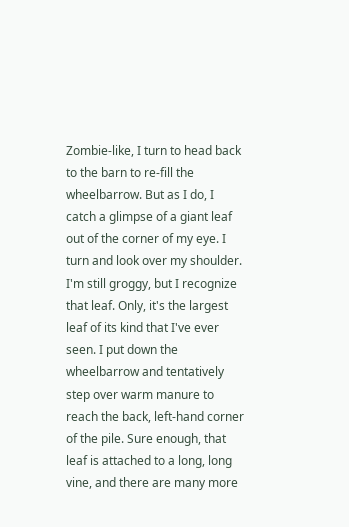Zombie-like, I turn to head back to the barn to re-fill the wheelbarrow. But as I do, I catch a glimpse of a giant leaf out of the corner of my eye. I turn and look over my shoulder. I'm still groggy, but I recognize that leaf. Only, it's the largest leaf of its kind that I've ever seen. I put down the wheelbarrow and tentatively step over warm manure to reach the back, left-hand corner of the pile. Sure enough, that leaf is attached to a long, long vine, and there are many more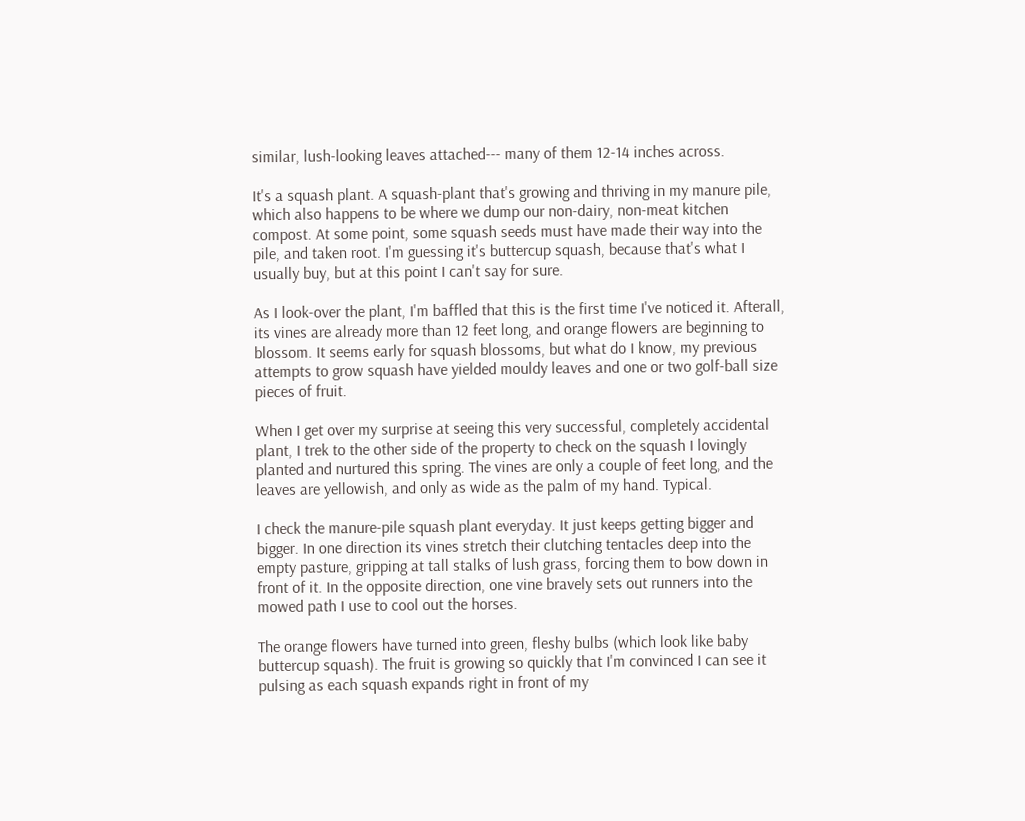similar, lush-looking leaves attached--- many of them 12-14 inches across.

It's a squash plant. A squash-plant that's growing and thriving in my manure pile, which also happens to be where we dump our non-dairy, non-meat kitchen compost. At some point, some squash seeds must have made their way into the pile, and taken root. I'm guessing it's buttercup squash, because that's what I usually buy, but at this point I can't say for sure.

As I look-over the plant, I'm baffled that this is the first time I've noticed it. Afterall, its vines are already more than 12 feet long, and orange flowers are beginning to blossom. It seems early for squash blossoms, but what do I know, my previous attempts to grow squash have yielded mouldy leaves and one or two golf-ball size pieces of fruit.

When I get over my surprise at seeing this very successful, completely accidental plant, I trek to the other side of the property to check on the squash I lovingly planted and nurtured this spring. The vines are only a couple of feet long, and the leaves are yellowish, and only as wide as the palm of my hand. Typical.

I check the manure-pile squash plant everyday. It just keeps getting bigger and bigger. In one direction its vines stretch their clutching tentacles deep into the empty pasture, gripping at tall stalks of lush grass, forcing them to bow down in front of it. In the opposite direction, one vine bravely sets out runners into the mowed path I use to cool out the horses.

The orange flowers have turned into green, fleshy bulbs (which look like baby buttercup squash). The fruit is growing so quickly that I'm convinced I can see it pulsing as each squash expands right in front of my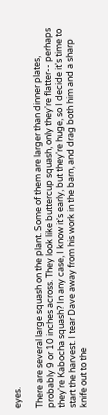eyes.

There are several large squash on the plant. Some of them are larger than dinner plates, probably 9 or 10 inches across. They look like buttercup squash, only they're flatter-- perhaps they're Kabocha squash? In any case, I know it's early, but they're huge, so I decide it's time to start the harvest. I tear Dave away from his work in the barn, and drag both him and a sharp knife out to the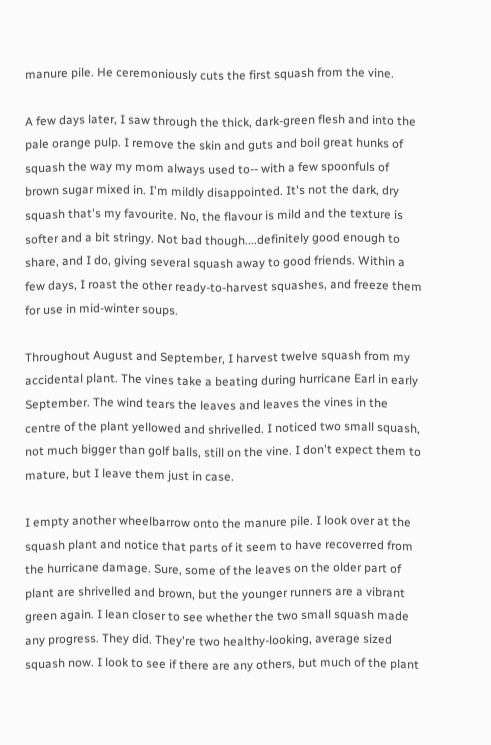manure pile. He ceremoniously cuts the first squash from the vine.

A few days later, I saw through the thick, dark-green flesh and into the pale orange pulp. I remove the skin and guts and boil great hunks of squash the way my mom always used to-- with a few spoonfuls of brown sugar mixed in. I'm mildly disappointed. It's not the dark, dry squash that's my favourite. No, the flavour is mild and the texture is softer and a bit stringy. Not bad though....definitely good enough to share, and I do, giving several squash away to good friends. Within a few days, I roast the other ready-to-harvest squashes, and freeze them for use in mid-winter soups.

Throughout August and September, I harvest twelve squash from my accidental plant. The vines take a beating during hurricane Earl in early September. The wind tears the leaves and leaves the vines in the centre of the plant yellowed and shrivelled. I noticed two small squash, not much bigger than golf balls, still on the vine. I don't expect them to mature, but I leave them just in case.

I empty another wheelbarrow onto the manure pile. I look over at the squash plant and notice that parts of it seem to have recoverred from the hurricane damage. Sure, some of the leaves on the older part of plant are shrivelled and brown, but the younger runners are a vibrant green again. I lean closer to see whether the two small squash made any progress. They did. They're two healthy-looking, average sized squash now. I look to see if there are any others, but much of the plant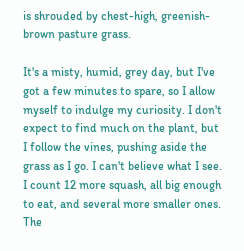is shrouded by chest-high, greenish-brown pasture grass.

It's a misty, humid, grey day, but I've got a few minutes to spare, so I allow myself to indulge my curiosity. I don't expect to find much on the plant, but I follow the vines, pushing aside the grass as I go. I can't believe what I see. I count 12 more squash, all big enough to eat, and several more smaller ones. The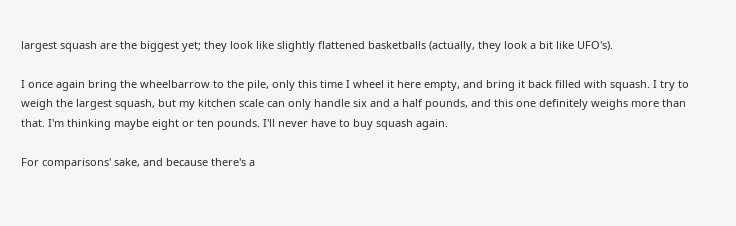largest squash are the biggest yet; they look like slightly flattened basketballs (actually, they look a bit like UFO's).

I once again bring the wheelbarrow to the pile, only this time I wheel it here empty, and bring it back filled with squash. I try to weigh the largest squash, but my kitchen scale can only handle six and a half pounds, and this one definitely weighs more than that. I'm thinking maybe eight or ten pounds. I'll never have to buy squash again.

For comparisons' sake, and because there's a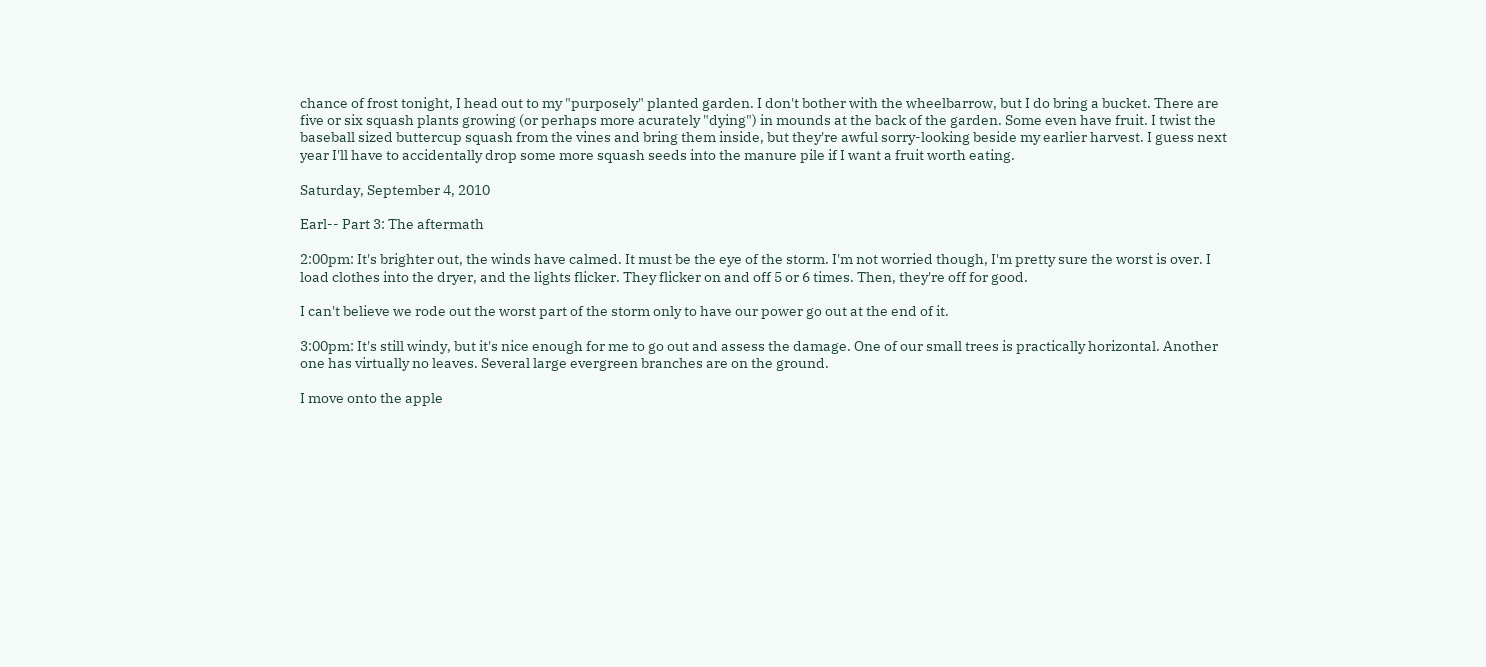chance of frost tonight, I head out to my "purposely" planted garden. I don't bother with the wheelbarrow, but I do bring a bucket. There are five or six squash plants growing (or perhaps more acurately "dying") in mounds at the back of the garden. Some even have fruit. I twist the baseball sized buttercup squash from the vines and bring them inside, but they're awful sorry-looking beside my earlier harvest. I guess next year I'll have to accidentally drop some more squash seeds into the manure pile if I want a fruit worth eating.

Saturday, September 4, 2010

Earl-- Part 3: The aftermath

2:00pm: It's brighter out, the winds have calmed. It must be the eye of the storm. I'm not worried though, I'm pretty sure the worst is over. I load clothes into the dryer, and the lights flicker. They flicker on and off 5 or 6 times. Then, they're off for good.

I can't believe we rode out the worst part of the storm only to have our power go out at the end of it.

3:00pm: It's still windy, but it's nice enough for me to go out and assess the damage. One of our small trees is practically horizontal. Another one has virtually no leaves. Several large evergreen branches are on the ground.

I move onto the apple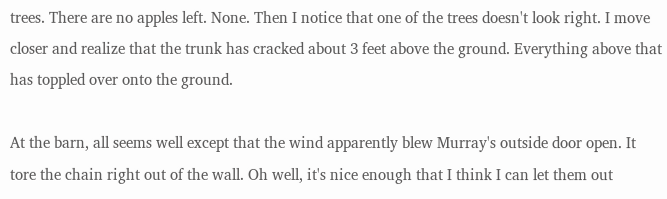trees. There are no apples left. None. Then I notice that one of the trees doesn't look right. I move closer and realize that the trunk has cracked about 3 feet above the ground. Everything above that has toppled over onto the ground.

At the barn, all seems well except that the wind apparently blew Murray's outside door open. It tore the chain right out of the wall. Oh well, it's nice enough that I think I can let them out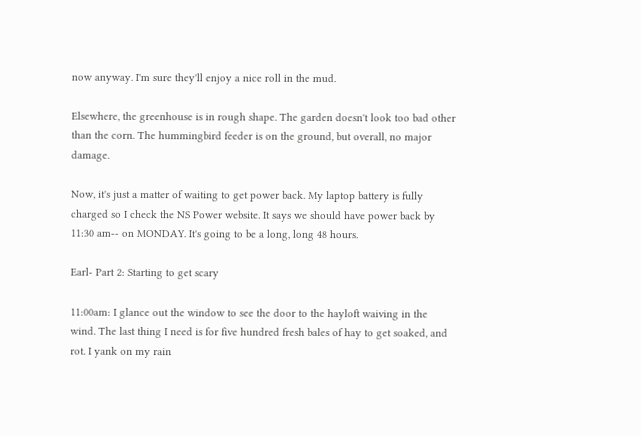now anyway. I'm sure they'll enjoy a nice roll in the mud.

Elsewhere, the greenhouse is in rough shape. The garden doesn't look too bad other than the corn. The hummingbird feeder is on the ground, but overall, no major damage.

Now, it's just a matter of waiting to get power back. My laptop battery is fully charged so I check the NS Power website. It says we should have power back by 11:30 am-- on MONDAY. It's going to be a long, long 48 hours.

Earl- Part 2: Starting to get scary

11:00am: I glance out the window to see the door to the hayloft waiving in the wind. The last thing I need is for five hundred fresh bales of hay to get soaked, and rot. I yank on my rain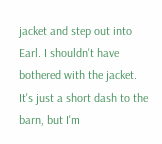jacket and step out into Earl. I shouldn't have bothered with the jacket. It's just a short dash to the barn, but I'm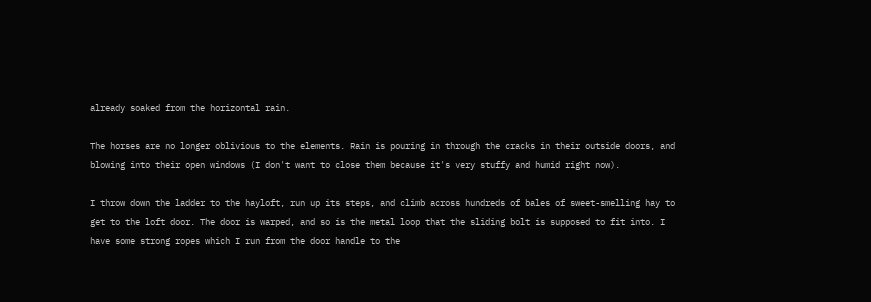already soaked from the horizontal rain.

The horses are no longer oblivious to the elements. Rain is pouring in through the cracks in their outside doors, and blowing into their open windows (I don't want to close them because it's very stuffy and humid right now).

I throw down the ladder to the hayloft, run up its steps, and climb across hundreds of bales of sweet-smelling hay to get to the loft door. The door is warped, and so is the metal loop that the sliding bolt is supposed to fit into. I have some strong ropes which I run from the door handle to the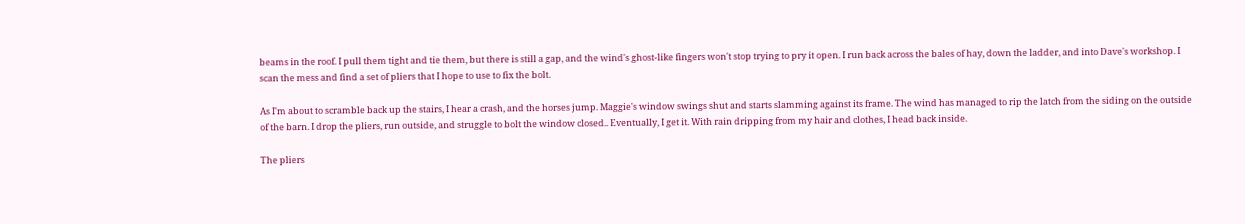beams in the roof. I pull them tight and tie them, but there is still a gap, and the wind's ghost-like fingers won't stop trying to pry it open. I run back across the bales of hay, down the ladder, and into Dave's workshop. I scan the mess and find a set of pliers that I hope to use to fix the bolt.

As I'm about to scramble back up the stairs, I hear a crash, and the horses jump. Maggie's window swings shut and starts slamming against its frame. The wind has managed to rip the latch from the siding on the outside of the barn. I drop the pliers, run outside, and struggle to bolt the window closed.. Eventually, I get it. With rain dripping from my hair and clothes, I head back inside.

The pliers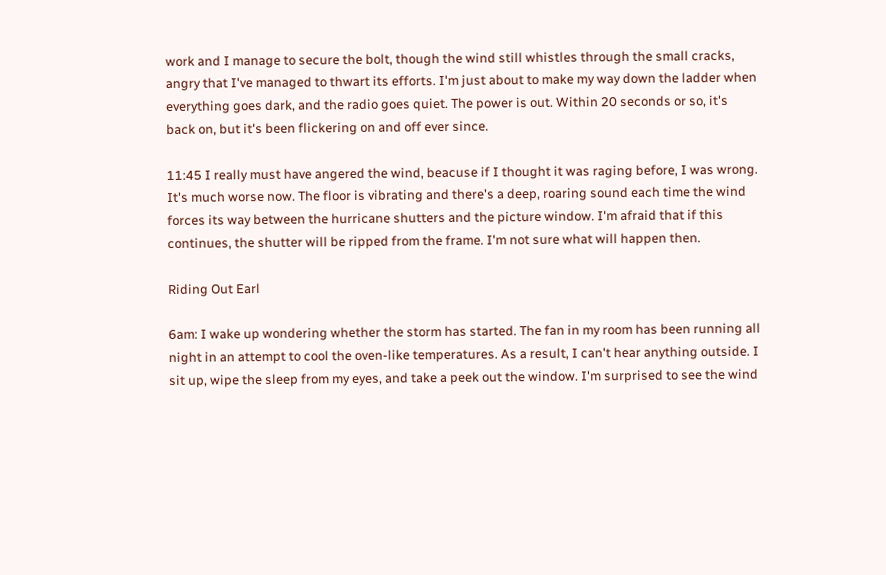work and I manage to secure the bolt, though the wind still whistles through the small cracks, angry that I've managed to thwart its efforts. I'm just about to make my way down the ladder when everything goes dark, and the radio goes quiet. The power is out. Within 20 seconds or so, it's back on, but it's been flickering on and off ever since.

11:45 I really must have angered the wind, beacuse if I thought it was raging before, I was wrong. It's much worse now. The floor is vibrating and there's a deep, roaring sound each time the wind forces its way between the hurricane shutters and the picture window. I'm afraid that if this continues, the shutter will be ripped from the frame. I'm not sure what will happen then.

Riding Out Earl

6am: I wake up wondering whether the storm has started. The fan in my room has been running all night in an attempt to cool the oven-like temperatures. As a result, I can't hear anything outside. I sit up, wipe the sleep from my eyes, and take a peek out the window. I'm surprised to see the wind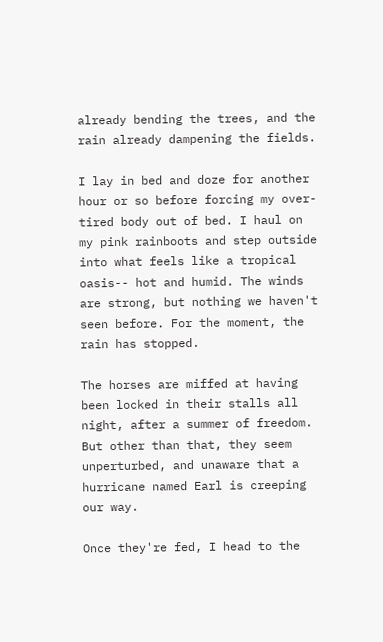already bending the trees, and the rain already dampening the fields.

I lay in bed and doze for another hour or so before forcing my over-tired body out of bed. I haul on my pink rainboots and step outside into what feels like a tropical oasis-- hot and humid. The winds are strong, but nothing we haven't seen before. For the moment, the rain has stopped.

The horses are miffed at having been locked in their stalls all night, after a summer of freedom. But other than that, they seem unperturbed, and unaware that a hurricane named Earl is creeping our way.

Once they're fed, I head to the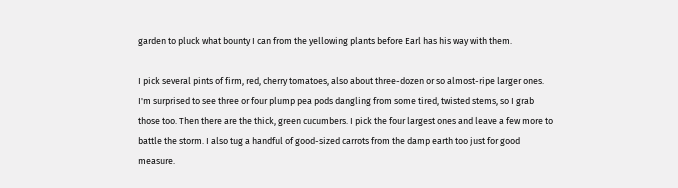garden to pluck what bounty I can from the yellowing plants before Earl has his way with them.

I pick several pints of firm, red, cherry tomatoes, also about three-dozen or so almost-ripe larger ones. I'm surprised to see three or four plump pea pods dangling from some tired, twisted stems, so I grab those too. Then there are the thick, green cucumbers. I pick the four largest ones and leave a few more to battle the storm. I also tug a handful of good-sized carrots from the damp earth too just for good measure.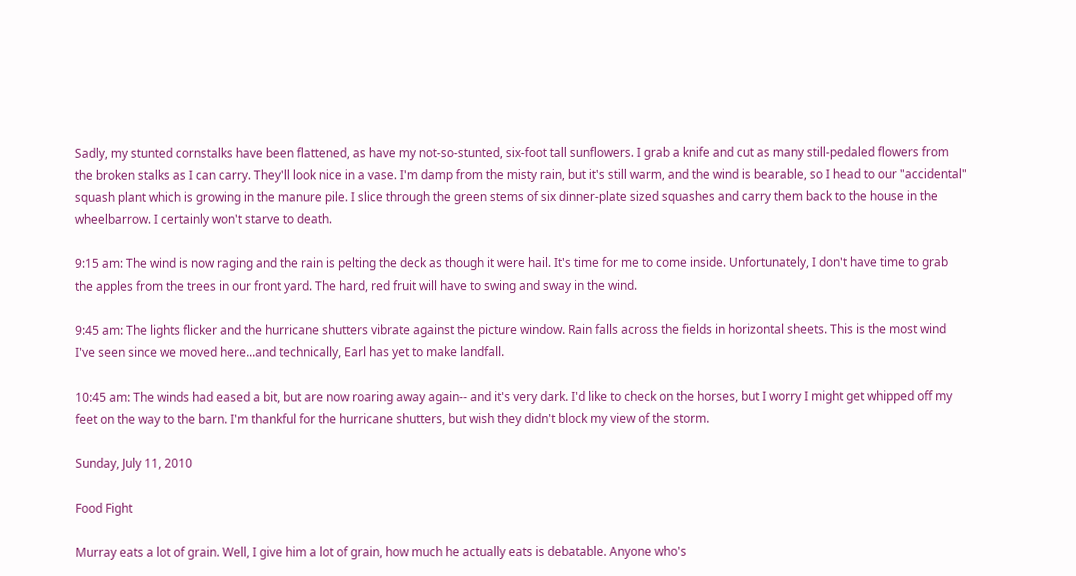Sadly, my stunted cornstalks have been flattened, as have my not-so-stunted, six-foot tall sunflowers. I grab a knife and cut as many still-pedaled flowers from the broken stalks as I can carry. They'll look nice in a vase. I'm damp from the misty rain, but it's still warm, and the wind is bearable, so I head to our "accidental" squash plant which is growing in the manure pile. I slice through the green stems of six dinner-plate sized squashes and carry them back to the house in the wheelbarrow. I certainly won't starve to death.

9:15 am: The wind is now raging and the rain is pelting the deck as though it were hail. It's time for me to come inside. Unfortunately, I don't have time to grab the apples from the trees in our front yard. The hard, red fruit will have to swing and sway in the wind.

9:45 am: The lights flicker and the hurricane shutters vibrate against the picture window. Rain falls across the fields in horizontal sheets. This is the most wind I've seen since we moved here...and technically, Earl has yet to make landfall.

10:45 am: The winds had eased a bit, but are now roaring away again-- and it's very dark. I'd like to check on the horses, but I worry I might get whipped off my feet on the way to the barn. I'm thankful for the hurricane shutters, but wish they didn't block my view of the storm.

Sunday, July 11, 2010

Food Fight

Murray eats a lot of grain. Well, I give him a lot of grain, how much he actually eats is debatable. Anyone who's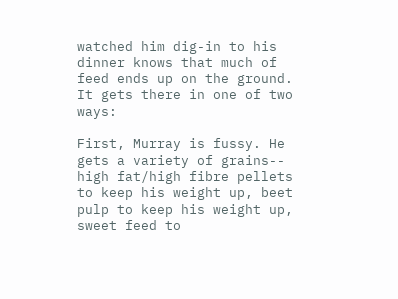watched him dig-in to his dinner knows that much of feed ends up on the ground. It gets there in one of two ways:

First, Murray is fussy. He gets a variety of grains-- high fat/high fibre pellets to keep his weight up, beet pulp to keep his weight up, sweet feed to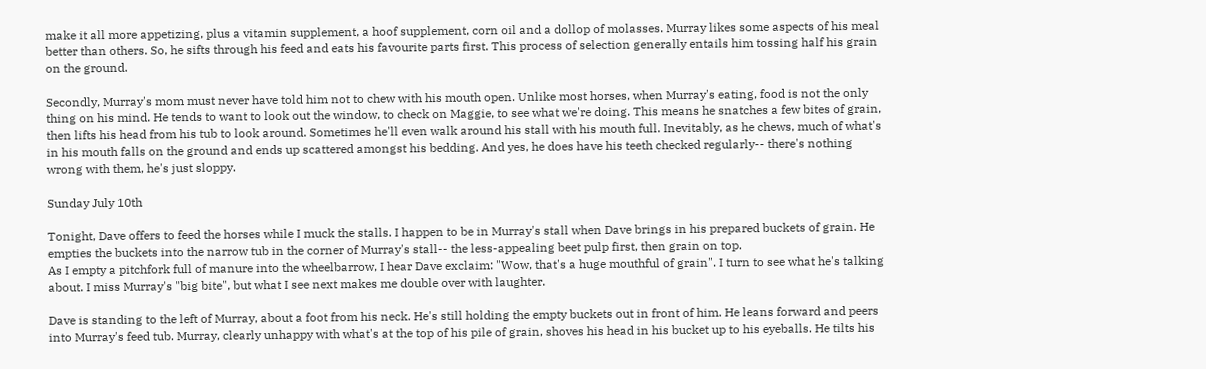make it all more appetizing, plus a vitamin supplement, a hoof supplement, corn oil and a dollop of molasses. Murray likes some aspects of his meal better than others. So, he sifts through his feed and eats his favourite parts first. This process of selection generally entails him tossing half his grain on the ground.

Secondly, Murray's mom must never have told him not to chew with his mouth open. Unlike most horses, when Murray's eating, food is not the only thing on his mind. He tends to want to look out the window, to check on Maggie, to see what we're doing. This means he snatches a few bites of grain, then lifts his head from his tub to look around. Sometimes he'll even walk around his stall with his mouth full. Inevitably, as he chews, much of what's in his mouth falls on the ground and ends up scattered amongst his bedding. And yes, he does have his teeth checked regularly-- there's nothing wrong with them, he's just sloppy.

Sunday July 10th

Tonight, Dave offers to feed the horses while I muck the stalls. I happen to be in Murray's stall when Dave brings in his prepared buckets of grain. He empties the buckets into the narrow tub in the corner of Murray's stall-- the less-appealing beet pulp first, then grain on top.
As I empty a pitchfork full of manure into the wheelbarrow, I hear Dave exclaim: "Wow, that's a huge mouthful of grain". I turn to see what he's talking about. I miss Murray's "big bite", but what I see next makes me double over with laughter.

Dave is standing to the left of Murray, about a foot from his neck. He's still holding the empty buckets out in front of him. He leans forward and peers into Murray's feed tub. Murray, clearly unhappy with what's at the top of his pile of grain, shoves his head in his bucket up to his eyeballs. He tilts his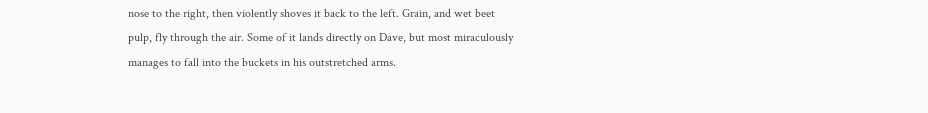nose to the right, then violently shoves it back to the left. Grain, and wet beet pulp, fly through the air. Some of it lands directly on Dave, but most miraculously manages to fall into the buckets in his outstretched arms.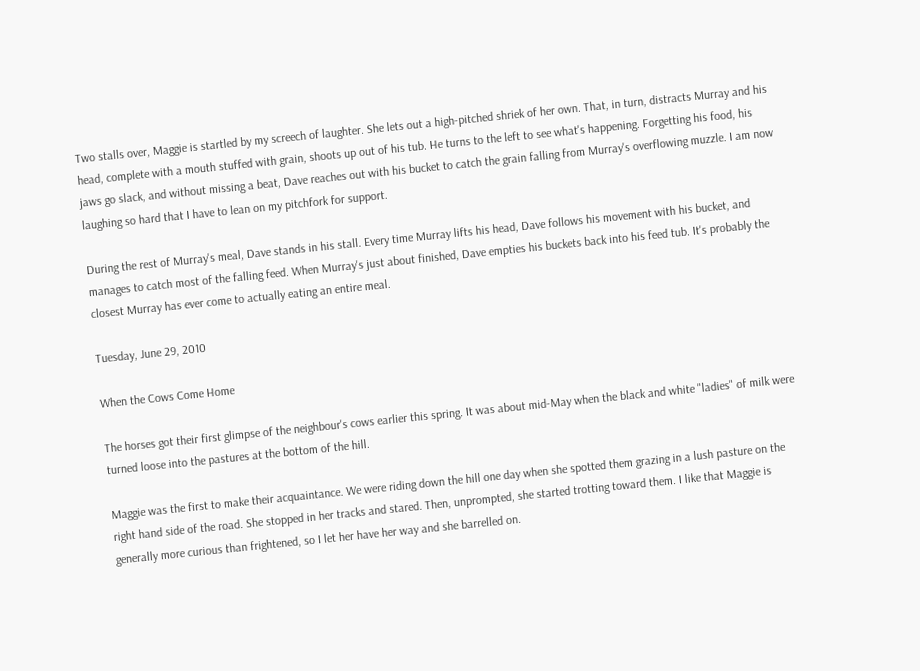Two stalls over, Maggie is startled by my screech of laughter. She lets out a high-pitched shriek of her own. That, in turn, distracts Murray and his head, complete with a mouth stuffed with grain, shoots up out of his tub. He turns to the left to see what's happening. Forgetting his food, his jaws go slack, and without missing a beat, Dave reaches out with his bucket to catch the grain falling from Murray's overflowing muzzle. I am now laughing so hard that I have to lean on my pitchfork for support.

During the rest of Murray's meal, Dave stands in his stall. Every time Murray lifts his head, Dave follows his movement with his bucket, and manages to catch most of the falling feed. When Murray's just about finished, Dave empties his buckets back into his feed tub. It's probably the closest Murray has ever come to actually eating an entire meal.

Tuesday, June 29, 2010

When the Cows Come Home

The horses got their first glimpse of the neighbour's cows earlier this spring. It was about mid-May when the black and white "ladies" of milk were turned loose into the pastures at the bottom of the hill.

Maggie was the first to make their acquaintance. We were riding down the hill one day when she spotted them grazing in a lush pasture on the right hand side of the road. She stopped in her tracks and stared. Then, unprompted, she started trotting toward them. I like that Maggie is generally more curious than frightened, so I let her have her way and she barrelled on.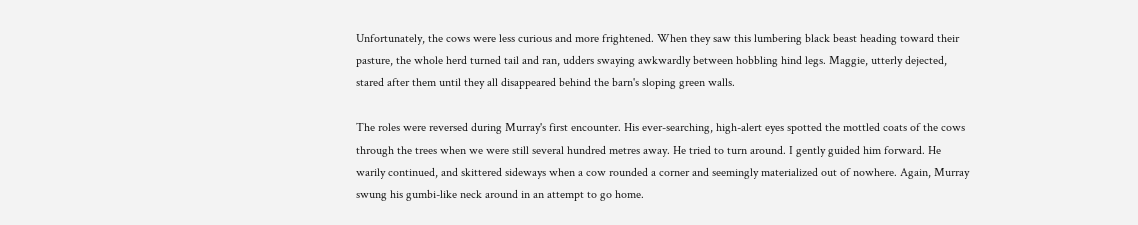Unfortunately, the cows were less curious and more frightened. When they saw this lumbering black beast heading toward their pasture, the whole herd turned tail and ran, udders swaying awkwardly between hobbling hind legs. Maggie, utterly dejected, stared after them until they all disappeared behind the barn's sloping green walls.

The roles were reversed during Murray's first encounter. His ever-searching, high-alert eyes spotted the mottled coats of the cows through the trees when we were still several hundred metres away. He tried to turn around. I gently guided him forward. He warily continued, and skittered sideways when a cow rounded a corner and seemingly materialized out of nowhere. Again, Murray swung his gumbi-like neck around in an attempt to go home.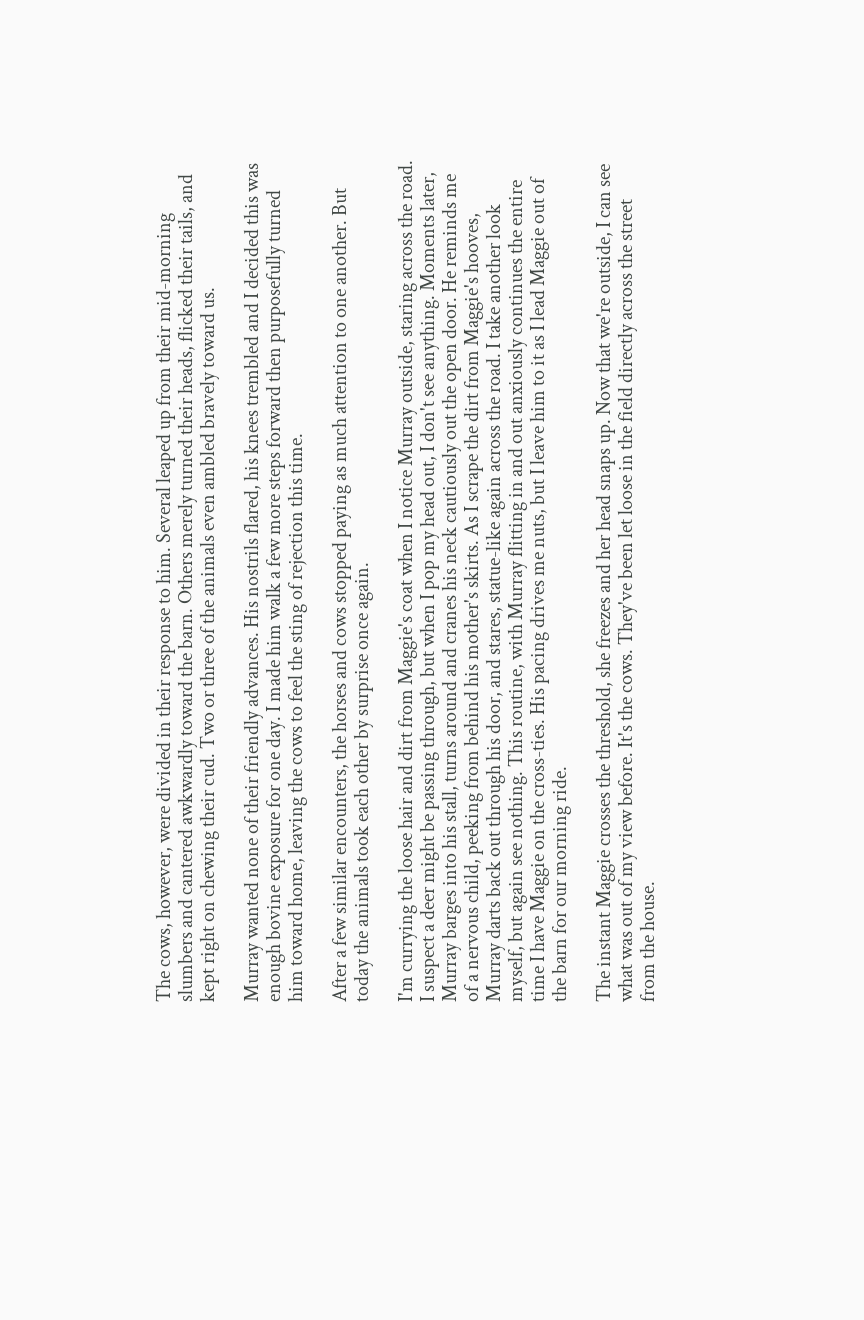The cows, however, were divided in their response to him. Several leaped up from their mid-morning slumbers and cantered awkwardly toward the barn. Others merely turned their heads, flicked their tails, and kept right on chewing their cud. Two or three of the animals even ambled bravely toward us.

Murray wanted none of their friendly advances. His nostrils flared, his knees trembled and I decided this was enough bovine exposure for one day. I made him walk a few more steps forward then purposefully turned him toward home, leaving the cows to feel the sting of rejection this time.

After a few similar encounters, the horses and cows stopped paying as much attention to one another. But today the animals took each other by surprise once again.

I'm currying the loose hair and dirt from Maggie's coat when I notice Murray outside, staring across the road. I suspect a deer might be passing through, but when I pop my head out, I don't see anything. Moments later, Murray barges into his stall, turns around and cranes his neck cautiously out the open door. He reminds me of a nervous child, peeking from behind his mother's skirts. As I scrape the dirt from Maggie's hooves, Murray darts back out through his door, and stares, statue-like again across the road. I take another look myself, but again see nothing. This routine, with Murray flitting in and out anxiously continues the entire time I have Maggie on the cross-ties. His pacing drives me nuts, but I leave him to it as I lead Maggie out of the barn for our morning ride.

The instant Maggie crosses the threshold, she freezes and her head snaps up. Now that we're outside, I can see what was out of my view before. It's the cows. They've been let loose in the field directly across the street from the house.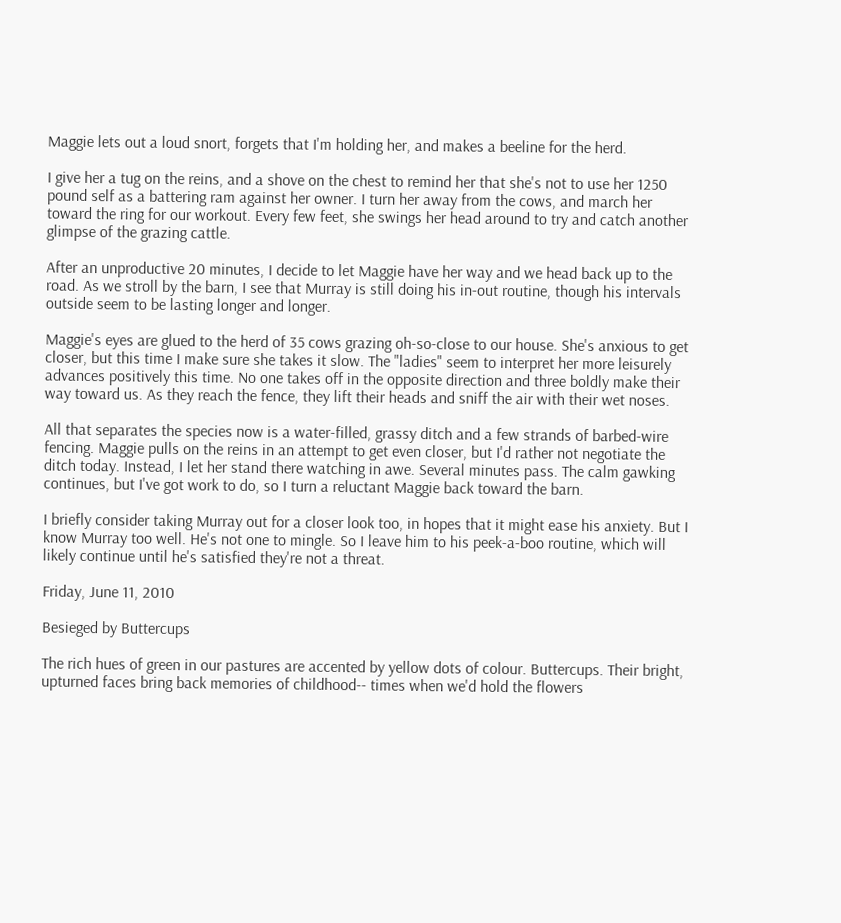Maggie lets out a loud snort, forgets that I'm holding her, and makes a beeline for the herd.

I give her a tug on the reins, and a shove on the chest to remind her that she's not to use her 1250 pound self as a battering ram against her owner. I turn her away from the cows, and march her toward the ring for our workout. Every few feet, she swings her head around to try and catch another glimpse of the grazing cattle.

After an unproductive 20 minutes, I decide to let Maggie have her way and we head back up to the road. As we stroll by the barn, I see that Murray is still doing his in-out routine, though his intervals outside seem to be lasting longer and longer.

Maggie's eyes are glued to the herd of 35 cows grazing oh-so-close to our house. She's anxious to get closer, but this time I make sure she takes it slow. The "ladies" seem to interpret her more leisurely advances positively this time. No one takes off in the opposite direction and three boldly make their way toward us. As they reach the fence, they lift their heads and sniff the air with their wet noses.

All that separates the species now is a water-filled, grassy ditch and a few strands of barbed-wire fencing. Maggie pulls on the reins in an attempt to get even closer, but I'd rather not negotiate the ditch today. Instead, I let her stand there watching in awe. Several minutes pass. The calm gawking continues, but I've got work to do, so I turn a reluctant Maggie back toward the barn.

I briefly consider taking Murray out for a closer look too, in hopes that it might ease his anxiety. But I know Murray too well. He's not one to mingle. So I leave him to his peek-a-boo routine, which will likely continue until he's satisfied they're not a threat.

Friday, June 11, 2010

Besieged by Buttercups

The rich hues of green in our pastures are accented by yellow dots of colour. Buttercups. Their bright, upturned faces bring back memories of childhood-- times when we'd hold the flowers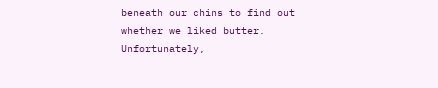beneath our chins to find out whether we liked butter. Unfortunately,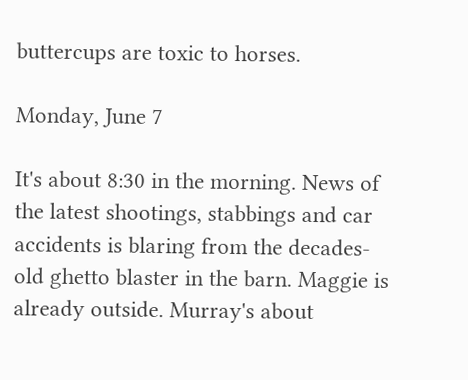buttercups are toxic to horses.

Monday, June 7

It's about 8:30 in the morning. News of the latest shootings, stabbings and car accidents is blaring from the decades-old ghetto blaster in the barn. Maggie is already outside. Murray's about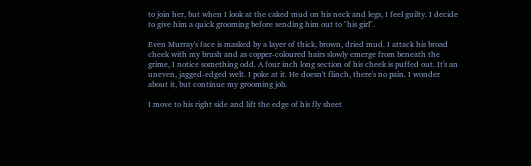to join her, but when I look at the caked mud on his neck and legs, I feel guilty. I decide to give him a quick grooming before sending him out to "his girl".

Even Murray's face is masked by a layer of thick, brown, dried mud. I attack his broad cheek with my brush and as copper-coloured hairs slowly emerge from beneath the grime, I notice something odd. A four inch long section of his cheek is puffed out. It's an uneven, jagged-edged welt. I poke at it. He doesn't flinch, there's no pain. I wonder about it, but continue my grooming job.

I move to his right side and lift the edge of his fly sheet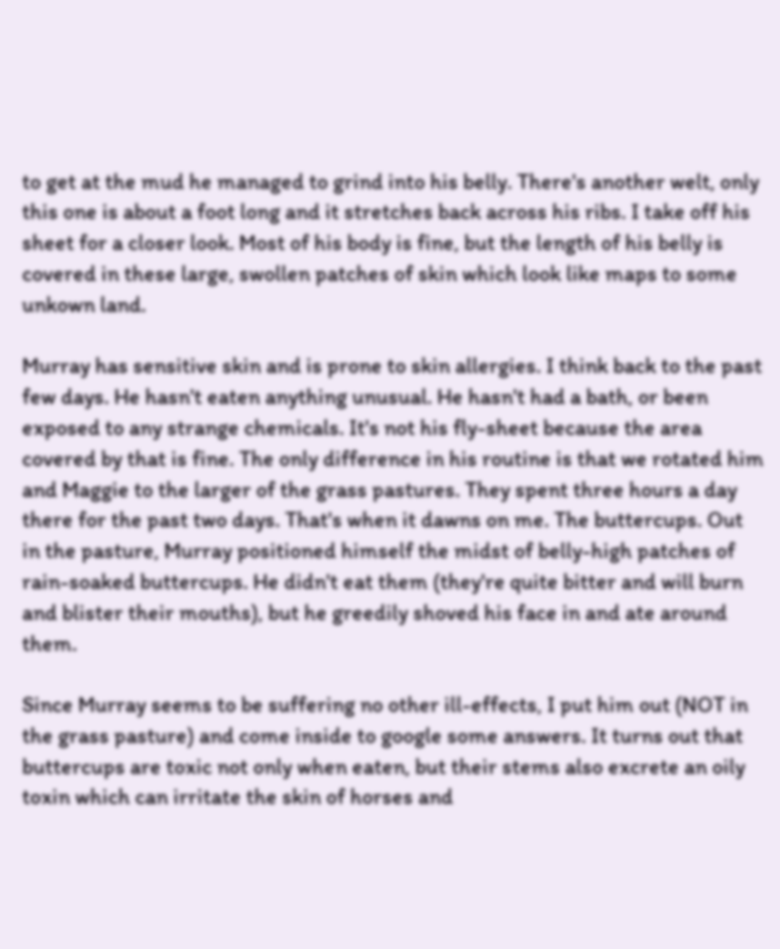to get at the mud he managed to grind into his belly. There's another welt, only this one is about a foot long and it stretches back across his ribs. I take off his sheet for a closer look. Most of his body is fine, but the length of his belly is covered in these large, swollen patches of skin which look like maps to some unkown land.

Murray has sensitive skin and is prone to skin allergies. I think back to the past few days. He hasn't eaten anything unusual. He hasn't had a bath, or been exposed to any strange chemicals. It's not his fly-sheet because the area covered by that is fine. The only difference in his routine is that we rotated him and Maggie to the larger of the grass pastures. They spent three hours a day there for the past two days. That's when it dawns on me. The buttercups. Out in the pasture, Murray positioned himself the midst of belly-high patches of rain-soaked buttercups. He didn't eat them (they're quite bitter and will burn and blister their mouths), but he greedily shoved his face in and ate around them.

Since Murray seems to be suffering no other ill-effects, I put him out (NOT in the grass pasture) and come inside to google some answers. It turns out that buttercups are toxic not only when eaten, but their stems also excrete an oily toxin which can irritate the skin of horses and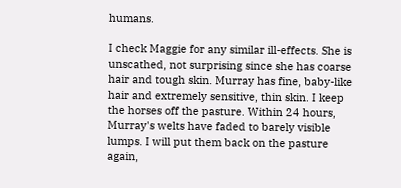humans.

I check Maggie for any similar ill-effects. She is unscathed, not surprising since she has coarse hair and tough skin. Murray has fine, baby-like hair and extremely sensitive, thin skin. I keep the horses off the pasture. Within 24 hours, Murray's welts have faded to barely visible lumps. I will put them back on the pasture again,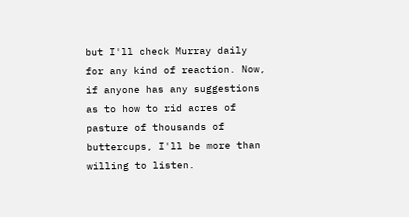but I'll check Murray daily for any kind of reaction. Now, if anyone has any suggestions as to how to rid acres of pasture of thousands of buttercups, I'll be more than willing to listen.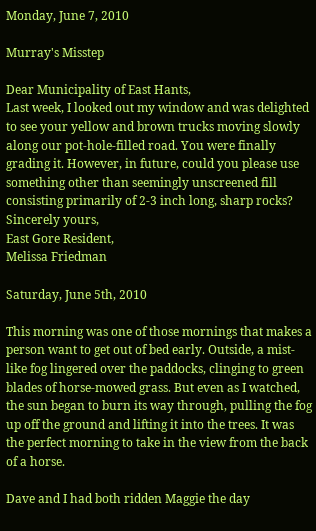Monday, June 7, 2010

Murray's Misstep

Dear Municipality of East Hants,
Last week, I looked out my window and was delighted to see your yellow and brown trucks moving slowly along our pot-hole-filled road. You were finally grading it. However, in future, could you please use something other than seemingly unscreened fill consisting primarily of 2-3 inch long, sharp rocks?
Sincerely yours,
East Gore Resident,
Melissa Friedman

Saturday, June 5th, 2010

This morning was one of those mornings that makes a person want to get out of bed early. Outside, a mist-like fog lingered over the paddocks, clinging to green blades of horse-mowed grass. But even as I watched, the sun began to burn its way through, pulling the fog up off the ground and lifting it into the trees. It was the perfect morning to take in the view from the back of a horse.

Dave and I had both ridden Maggie the day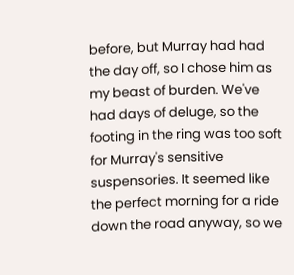before, but Murray had had the day off, so I chose him as my beast of burden. We've had days of deluge, so the footing in the ring was too soft for Murray's sensitive suspensories. It seemed like the perfect morning for a ride down the road anyway, so we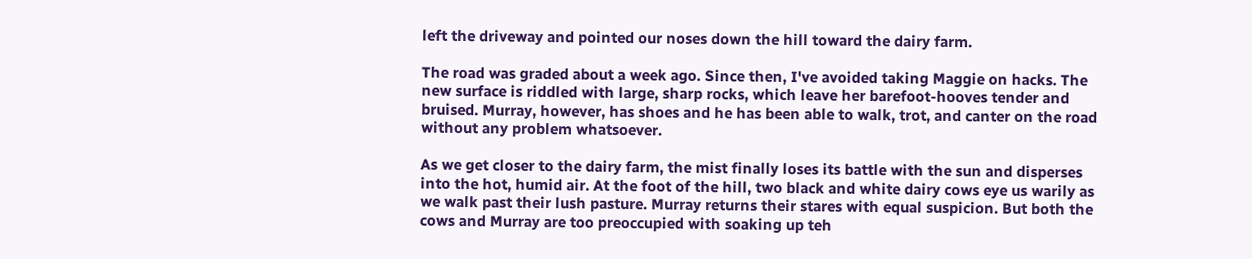left the driveway and pointed our noses down the hill toward the dairy farm.

The road was graded about a week ago. Since then, I've avoided taking Maggie on hacks. The new surface is riddled with large, sharp rocks, which leave her barefoot-hooves tender and bruised. Murray, however, has shoes and he has been able to walk, trot, and canter on the road without any problem whatsoever.

As we get closer to the dairy farm, the mist finally loses its battle with the sun and disperses into the hot, humid air. At the foot of the hill, two black and white dairy cows eye us warily as we walk past their lush pasture. Murray returns their stares with equal suspicion. But both the cows and Murray are too preoccupied with soaking up teh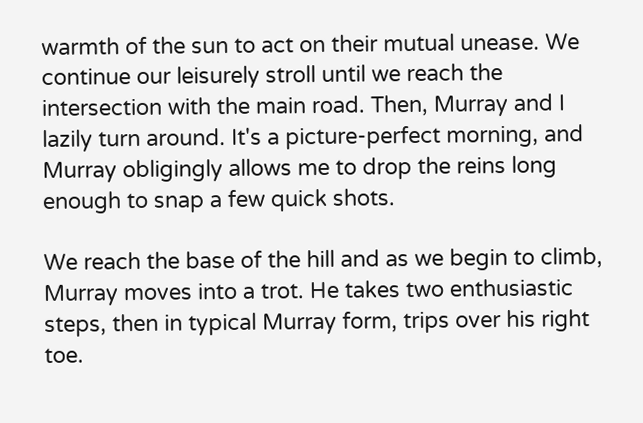warmth of the sun to act on their mutual unease. We continue our leisurely stroll until we reach the intersection with the main road. Then, Murray and I lazily turn around. It's a picture-perfect morning, and Murray obligingly allows me to drop the reins long enough to snap a few quick shots.

We reach the base of the hill and as we begin to climb, Murray moves into a trot. He takes two enthusiastic steps, then in typical Murray form, trips over his right toe.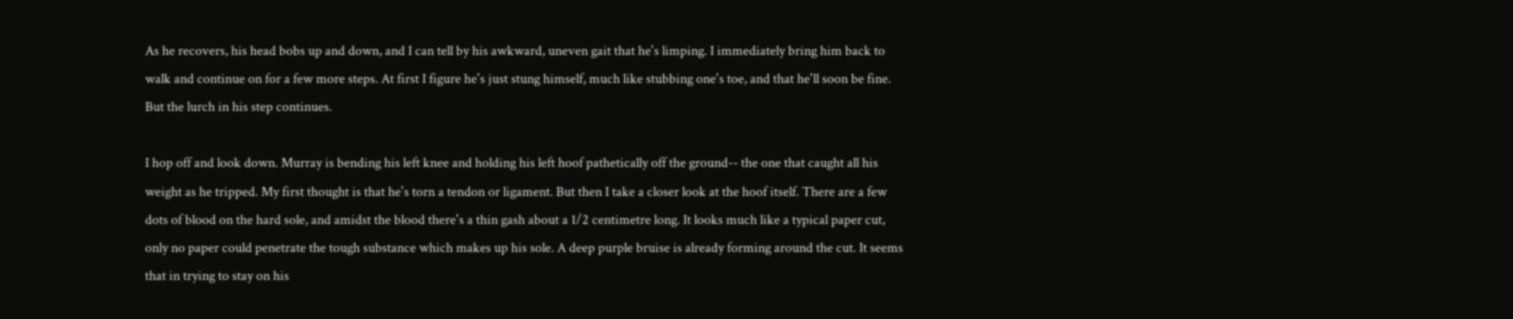As he recovers, his head bobs up and down, and I can tell by his awkward, uneven gait that he's limping. I immediately bring him back to walk and continue on for a few more steps. At first I figure he's just stung himself, much like stubbing one's toe, and that he'll soon be fine. But the lurch in his step continues.

I hop off and look down. Murray is bending his left knee and holding his left hoof pathetically off the ground-- the one that caught all his weight as he tripped. My first thought is that he's torn a tendon or ligament. But then I take a closer look at the hoof itself. There are a few dots of blood on the hard sole, and amidst the blood there's a thin gash about a 1/2 centimetre long. It looks much like a typical paper cut, only no paper could penetrate the tough substance which makes up his sole. A deep purple bruise is already forming around the cut. It seems that in trying to stay on his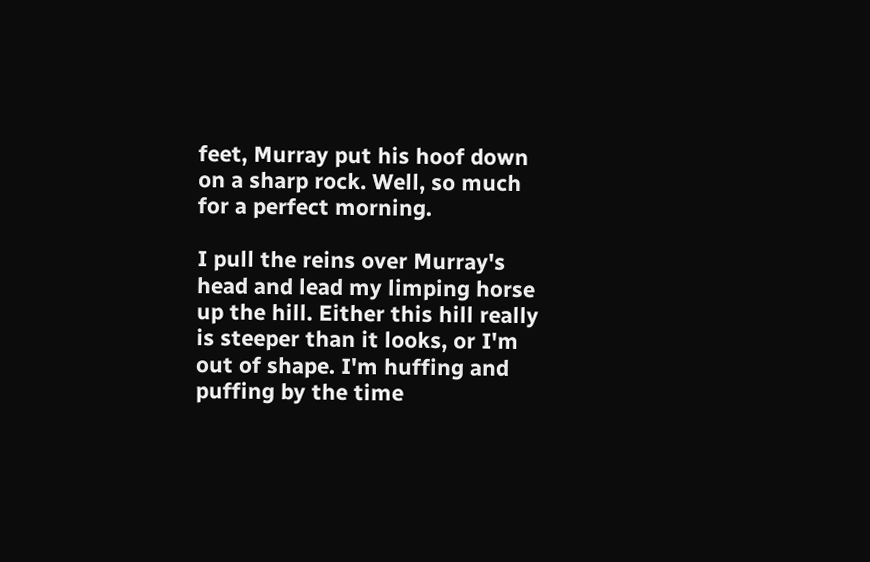feet, Murray put his hoof down on a sharp rock. Well, so much for a perfect morning.

I pull the reins over Murray's head and lead my limping horse up the hill. Either this hill really is steeper than it looks, or I'm out of shape. I'm huffing and puffing by the time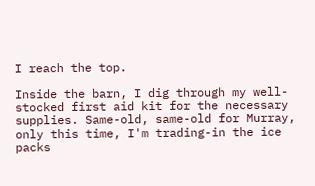I reach the top.

Inside the barn, I dig through my well-stocked first aid kit for the necessary supplies. Same-old, same-old for Murray, only this time, I'm trading-in the ice packs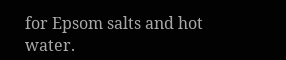for Epsom salts and hot water.